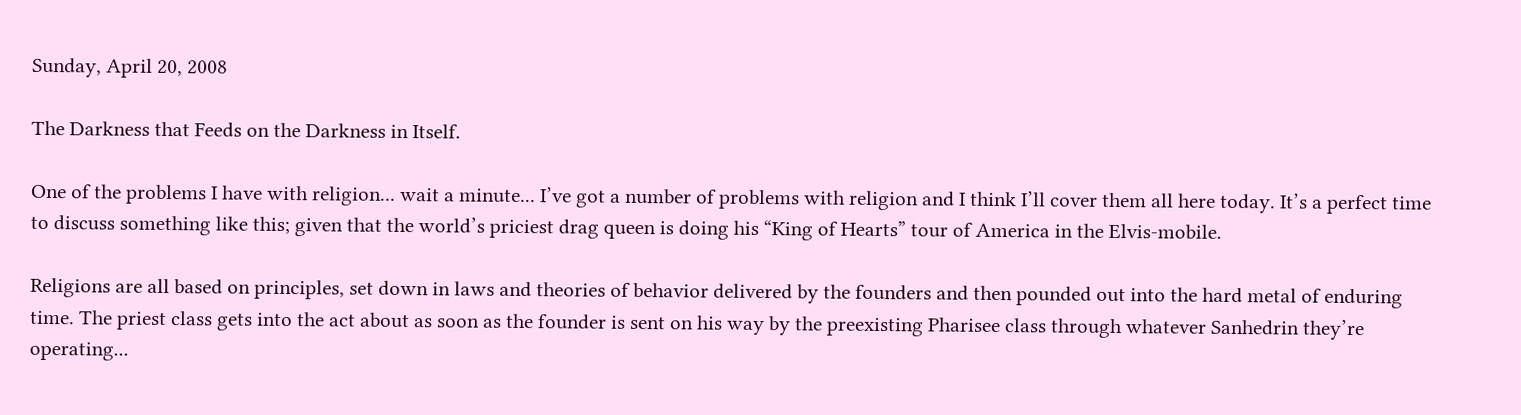Sunday, April 20, 2008

The Darkness that Feeds on the Darkness in Itself.

One of the problems I have with religion... wait a minute... I’ve got a number of problems with religion and I think I’ll cover them all here today. It’s a perfect time to discuss something like this; given that the world’s priciest drag queen is doing his “King of Hearts” tour of America in the Elvis-mobile.

Religions are all based on principles, set down in laws and theories of behavior delivered by the founders and then pounded out into the hard metal of enduring time. The priest class gets into the act about as soon as the founder is sent on his way by the preexisting Pharisee class through whatever Sanhedrin they’re operating...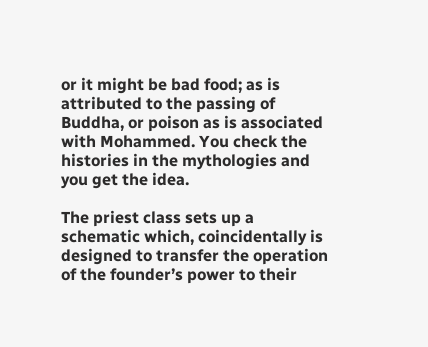or it might be bad food; as is attributed to the passing of Buddha, or poison as is associated with Mohammed. You check the histories in the mythologies and you get the idea.

The priest class sets up a schematic which, coincidentally is designed to transfer the operation of the founder’s power to their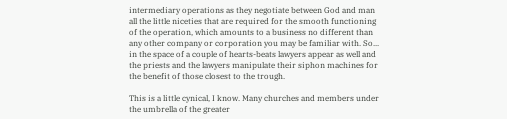intermediary operations as they negotiate between God and man all the little niceties that are required for the smooth functioning of the operation, which amounts to a business no different than any other company or corporation you may be familiar with. So... in the space of a couple of hearts-beats lawyers appear as well and the priests and the lawyers manipulate their siphon machines for the benefit of those closest to the trough.

This is a little cynical, I know. Many churches and members under the umbrella of the greater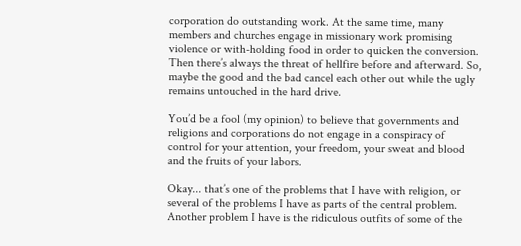corporation do outstanding work. At the same time, many members and churches engage in missionary work promising violence or with-holding food in order to quicken the conversion. Then there’s always the threat of hellfire before and afterward. So, maybe the good and the bad cancel each other out while the ugly remains untouched in the hard drive.

You’d be a fool (my opinion) to believe that governments and religions and corporations do not engage in a conspiracy of control for your attention, your freedom, your sweat and blood and the fruits of your labors.

Okay... that’s one of the problems that I have with religion, or several of the problems I have as parts of the central problem. Another problem I have is the ridiculous outfits of some of the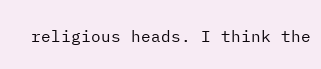religious heads. I think the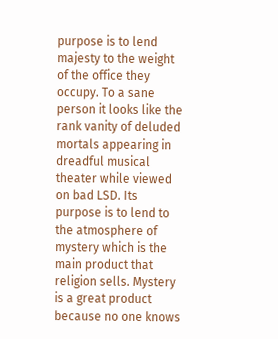purpose is to lend majesty to the weight of the office they occupy. To a sane person it looks like the rank vanity of deluded mortals appearing in dreadful musical theater while viewed on bad LSD. Its purpose is to lend to the atmosphere of mystery which is the main product that religion sells. Mystery is a great product because no one knows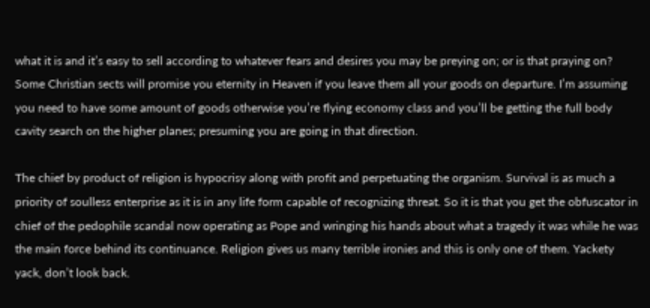what it is and it’s easy to sell according to whatever fears and desires you may be preying on; or is that praying on? Some Christian sects will promise you eternity in Heaven if you leave them all your goods on departure. I’m assuming you need to have some amount of goods otherwise you’re flying economy class and you’ll be getting the full body cavity search on the higher planes; presuming you are going in that direction.

The chief by product of religion is hypocrisy along with profit and perpetuating the organism. Survival is as much a priority of soulless enterprise as it is in any life form capable of recognizing threat. So it is that you get the obfuscator in chief of the pedophile scandal now operating as Pope and wringing his hands about what a tragedy it was while he was the main force behind its continuance. Religion gives us many terrible ironies and this is only one of them. Yackety yack, don’t look back.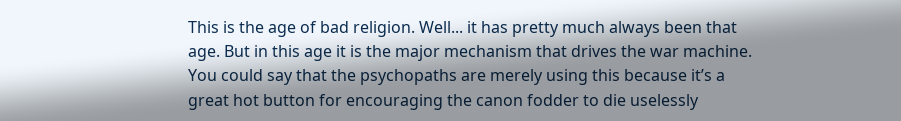This is the age of bad religion. Well... it has pretty much always been that age. But in this age it is the major mechanism that drives the war machine. You could say that the psychopaths are merely using this because it’s a great hot button for encouraging the canon fodder to die uselessly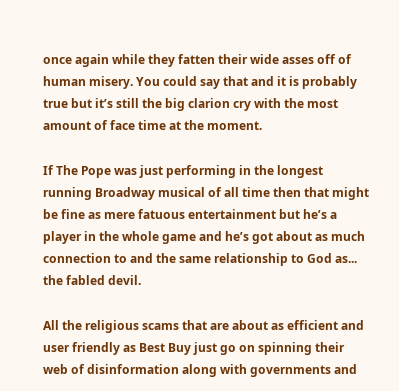once again while they fatten their wide asses off of human misery. You could say that and it is probably true but it’s still the big clarion cry with the most amount of face time at the moment.

If The Pope was just performing in the longest running Broadway musical of all time then that might be fine as mere fatuous entertainment but he’s a player in the whole game and he’s got about as much connection to and the same relationship to God as... the fabled devil.

All the religious scams that are about as efficient and user friendly as Best Buy just go on spinning their web of disinformation along with governments and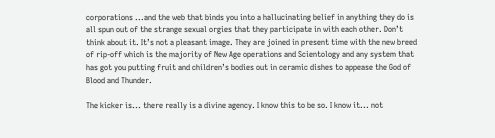corporations ...and the web that binds you into a hallucinating belief in anything they do is all spun out of the strange sexual orgies that they participate in with each other. Don’t think about it. It’s not a pleasant image. They are joined in present time with the new breed of rip-off which is the majority of New Age operations and Scientology and any system that has got you putting fruit and children’s bodies out in ceramic dishes to appease the God of Blood and Thunder.

The kicker is... there really is a divine agency. I know this to be so. I know it... not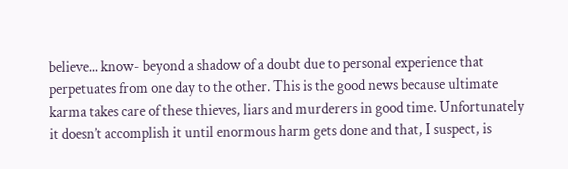believe... know- beyond a shadow of a doubt due to personal experience that perpetuates from one day to the other. This is the good news because ultimate karma takes care of these thieves, liars and murderers in good time. Unfortunately it doesn’t accomplish it until enormous harm gets done and that, I suspect, is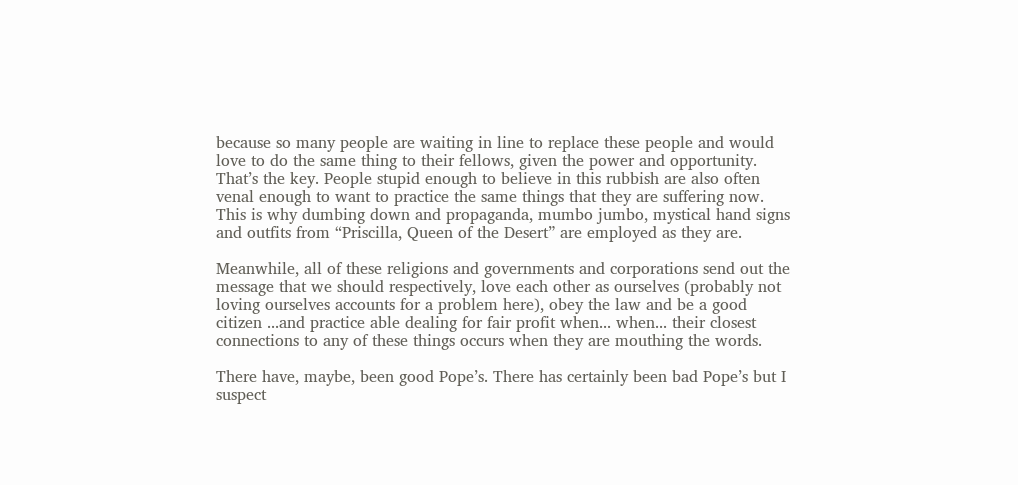because so many people are waiting in line to replace these people and would love to do the same thing to their fellows, given the power and opportunity. That’s the key. People stupid enough to believe in this rubbish are also often venal enough to want to practice the same things that they are suffering now. This is why dumbing down and propaganda, mumbo jumbo, mystical hand signs and outfits from “Priscilla, Queen of the Desert” are employed as they are.

Meanwhile, all of these religions and governments and corporations send out the message that we should respectively, love each other as ourselves (probably not loving ourselves accounts for a problem here), obey the law and be a good citizen ...and practice able dealing for fair profit when... when... their closest connections to any of these things occurs when they are mouthing the words.

There have, maybe, been good Pope’s. There has certainly been bad Pope’s but I suspect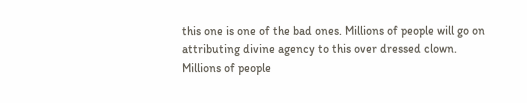this one is one of the bad ones. Millions of people will go on attributing divine agency to this over dressed clown. Millions of people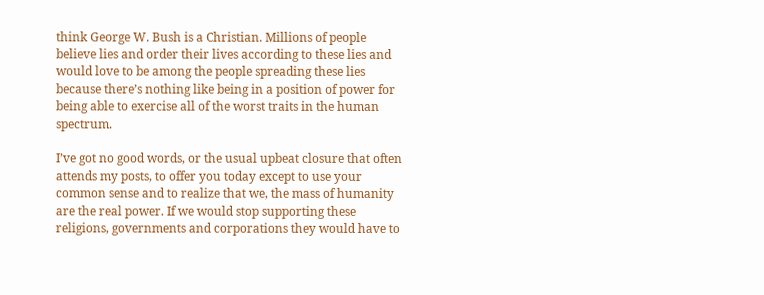think George W. Bush is a Christian. Millions of people believe lies and order their lives according to these lies and would love to be among the people spreading these lies because there’s nothing like being in a position of power for being able to exercise all of the worst traits in the human spectrum.

I’ve got no good words, or the usual upbeat closure that often attends my posts, to offer you today except to use your common sense and to realize that we, the mass of humanity are the real power. If we would stop supporting these religions, governments and corporations they would have to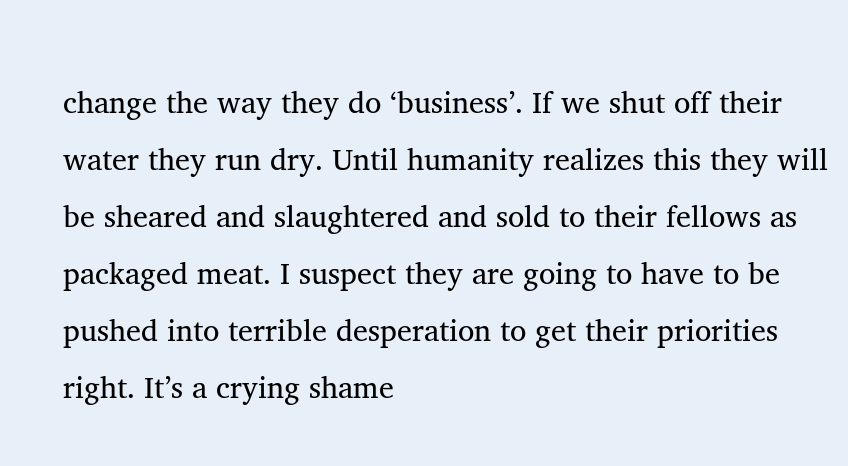change the way they do ‘business’. If we shut off their water they run dry. Until humanity realizes this they will be sheared and slaughtered and sold to their fellows as packaged meat. I suspect they are going to have to be pushed into terrible desperation to get their priorities right. It’s a crying shame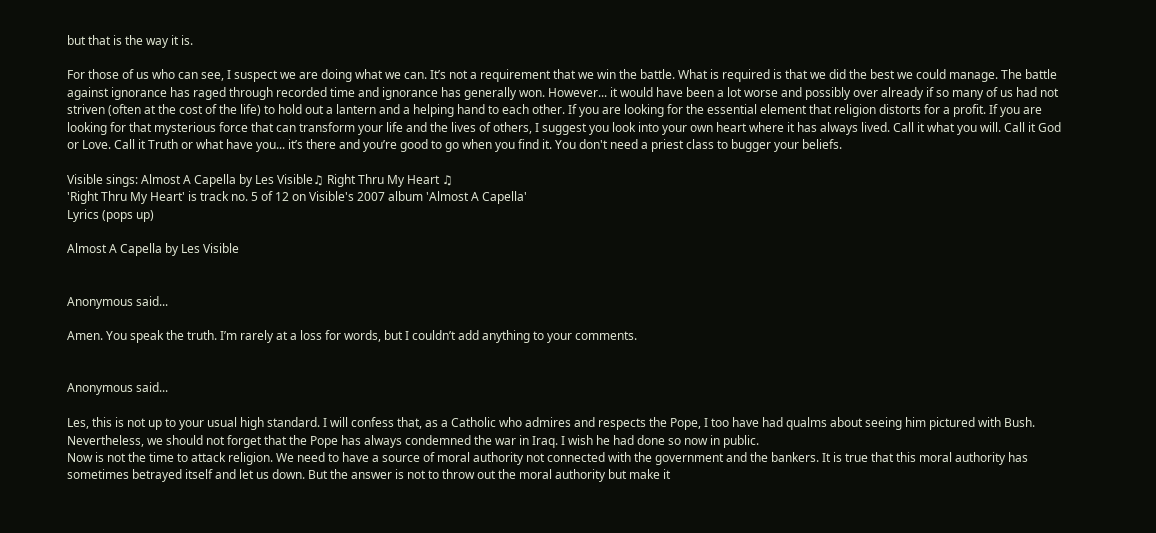but that is the way it is.

For those of us who can see, I suspect we are doing what we can. It’s not a requirement that we win the battle. What is required is that we did the best we could manage. The battle against ignorance has raged through recorded time and ignorance has generally won. However... it would have been a lot worse and possibly over already if so many of us had not striven (often at the cost of the life) to hold out a lantern and a helping hand to each other. If you are looking for the essential element that religion distorts for a profit. If you are looking for that mysterious force that can transform your life and the lives of others, I suggest you look into your own heart where it has always lived. Call it what you will. Call it God or Love. Call it Truth or what have you... it’s there and you’re good to go when you find it. You don't need a priest class to bugger your beliefs.

Visible sings: Almost A Capella by Les Visible♫ Right Thru My Heart ♫
'Right Thru My Heart' is track no. 5 of 12 on Visible's 2007 album 'Almost A Capella'
Lyrics (pops up)

Almost A Capella by Les Visible


Anonymous said...

Amen. You speak the truth. I’m rarely at a loss for words, but I couldn’t add anything to your comments.


Anonymous said...

Les, this is not up to your usual high standard. I will confess that, as a Catholic who admires and respects the Pope, I too have had qualms about seeing him pictured with Bush. Nevertheless, we should not forget that the Pope has always condemned the war in Iraq. I wish he had done so now in public.
Now is not the time to attack religion. We need to have a source of moral authority not connected with the government and the bankers. It is true that this moral authority has sometimes betrayed itself and let us down. But the answer is not to throw out the moral authority but make it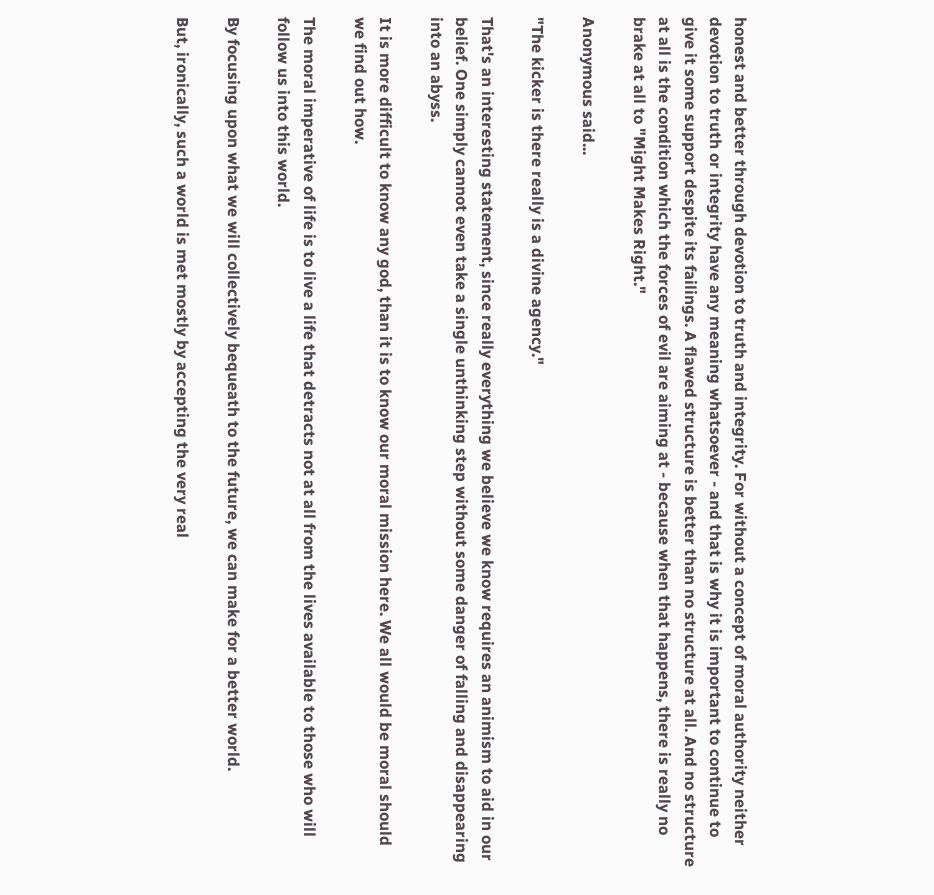honest and better through devotion to truth and integrity. For without a concept of moral authority neither devotion to truth or integrity have any meaning whatsoever - and that is why it is important to continue to give it some support despite its failings. A flawed structure is better than no structure at all. And no structure at all is the condition which the forces of evil are aiming at - because when that happens, there is really no brake at all to "Might Makes Right."

Anonymous said...

"The kicker is there really is a divine agency."

That's an interesting statement, since really everything we believe we know requires an animism to aid in our belief. One simply cannot even take a single unthinking step without some danger of falling and disappearing into an abyss.

It is more difficult to know any god, than it is to know our moral mission here. We all would be moral should we find out how.

The moral imperative of life is to live a life that detracts not at all from the lives available to those who will follow us into this world.

By focusing upon what we will collectively bequeath to the future, we can make for a better world.

But, ironically, such a world is met mostly by accepting the very real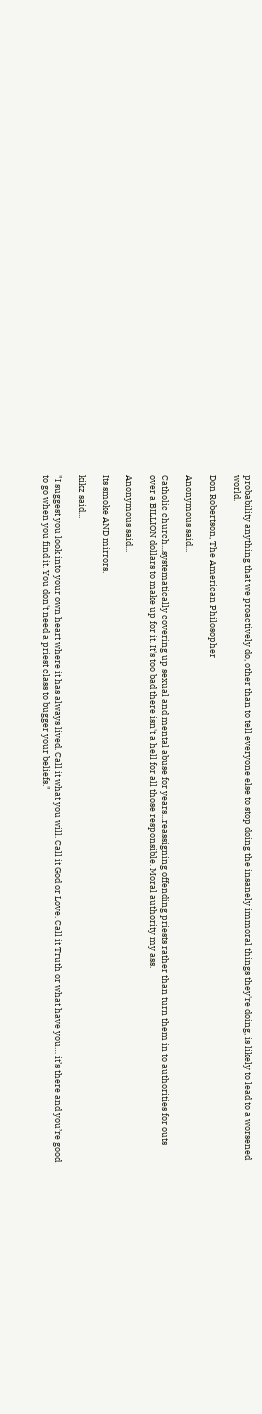probability anything that we proactively do, other than to tell everyone else to stop doing the insanely immoral things they're doing, is likely to lead to a worsened world.

Don Robertson, The American Philosopher

Anonymous said...

Catholic church...systematically covering up sexual and mental abuse for years...reassigning offending priests rather than turn them in to authorities for outs over a BILLION dollars to make up for it. It's too bad there isn't a hell for all those responsible. Moral authority my ass.

Anonymous said...

Its smoke AND mirrors.

kikz said...

"I suggest you look into your own heart where it has always lived. Call it what you will. Call it God or Love. Call it Truth or what have you… it’s there and you’re good to go when you find it. You don't need a priest class to bugger your beliefs."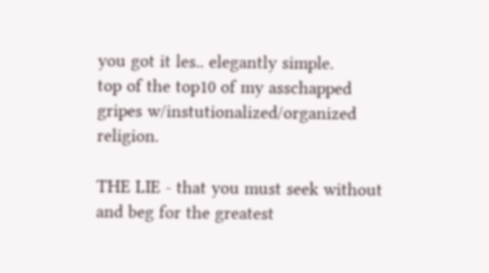you got it les.. elegantly simple.
top of the top10 of my asschapped gripes w/instutionalized/organized religion.

THE LIE - that you must seek without and beg for the greatest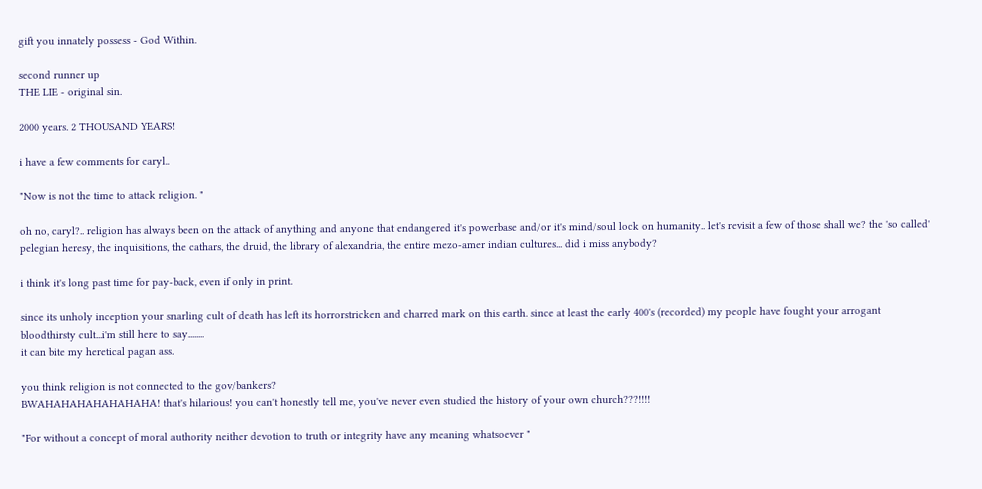gift you innately possess - God Within.

second runner up
THE LIE - original sin.

2000 years. 2 THOUSAND YEARS!

i have a few comments for caryl..

"Now is not the time to attack religion. "

oh no, caryl?.. religion has always been on the attack of anything and anyone that endangered it's powerbase and/or it's mind/soul lock on humanity.. let's revisit a few of those shall we? the 'so called' pelegian heresy, the inquisitions, the cathars, the druid, the library of alexandria, the entire mezo-amer indian cultures... did i miss anybody?

i think it's long past time for pay-back, even if only in print.

since its unholy inception your snarling cult of death has left its horrorstricken and charred mark on this earth. since at least the early 400's (recorded) my people have fought your arrogant bloodthirsty cult...i'm still here to say........
it can bite my heretical pagan ass.

you think religion is not connected to the gov/bankers?
BWAHAHAHAHAHAHAHA! that's hilarious! you can't honestly tell me, you've never even studied the history of your own church???!!!!

"For without a concept of moral authority neither devotion to truth or integrity have any meaning whatsoever "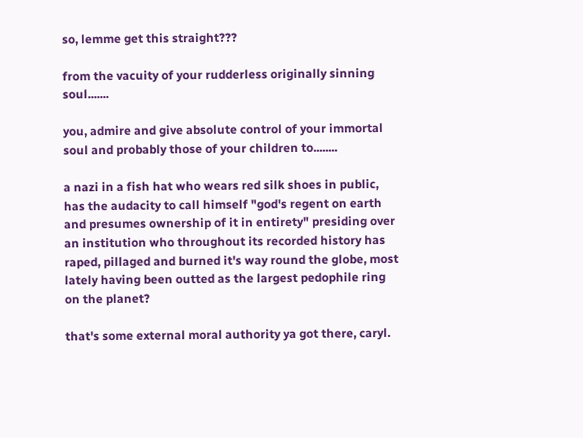so, lemme get this straight???

from the vacuity of your rudderless originally sinning soul.......

you, admire and give absolute control of your immortal soul and probably those of your children to........

a nazi in a fish hat who wears red silk shoes in public, has the audacity to call himself "god's regent on earth and presumes ownership of it in entirety" presiding over an institution who throughout its recorded history has raped, pillaged and burned it's way round the globe, most lately having been outted as the largest pedophile ring on the planet?

that's some external moral authority ya got there, caryl.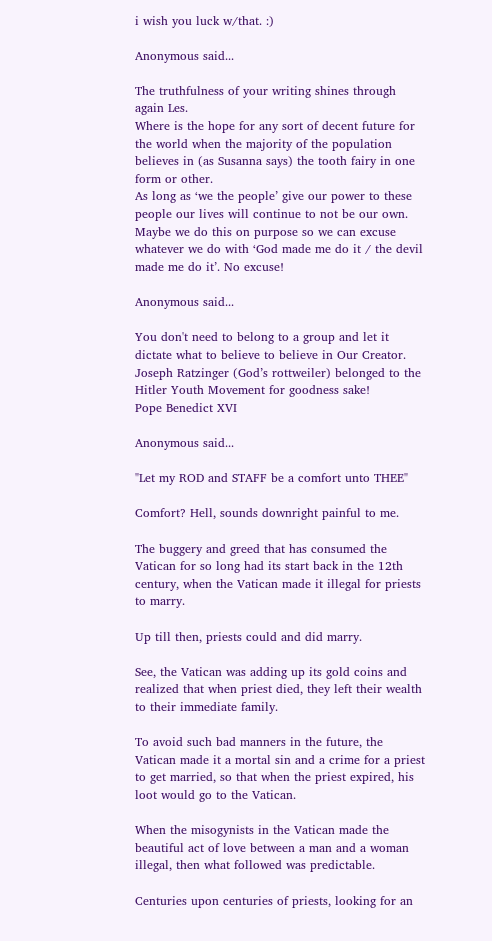i wish you luck w/that. :)

Anonymous said...

The truthfulness of your writing shines through again Les.
Where is the hope for any sort of decent future for the world when the majority of the population believes in (as Susanna says) the tooth fairy in one form or other.
As long as ‘we the people’ give our power to these people our lives will continue to not be our own. Maybe we do this on purpose so we can excuse whatever we do with ‘God made me do it / the devil made me do it’. No excuse!

Anonymous said...

You don't need to belong to a group and let it dictate what to believe to believe in Our Creator.
Joseph Ratzinger (God’s rottweiler) belonged to the Hitler Youth Movement for goodness sake!
Pope Benedict XVI

Anonymous said...

"Let my ROD and STAFF be a comfort unto THEE"

Comfort? Hell, sounds downright painful to me.

The buggery and greed that has consumed the Vatican for so long had its start back in the 12th century, when the Vatican made it illegal for priests to marry.

Up till then, priests could and did marry.

See, the Vatican was adding up its gold coins and realized that when priest died, they left their wealth to their immediate family.

To avoid such bad manners in the future, the Vatican made it a mortal sin and a crime for a priest to get married, so that when the priest expired, his loot would go to the Vatican.

When the misogynists in the Vatican made the beautiful act of love between a man and a woman illegal, then what followed was predictable.

Centuries upon centuries of priests, looking for an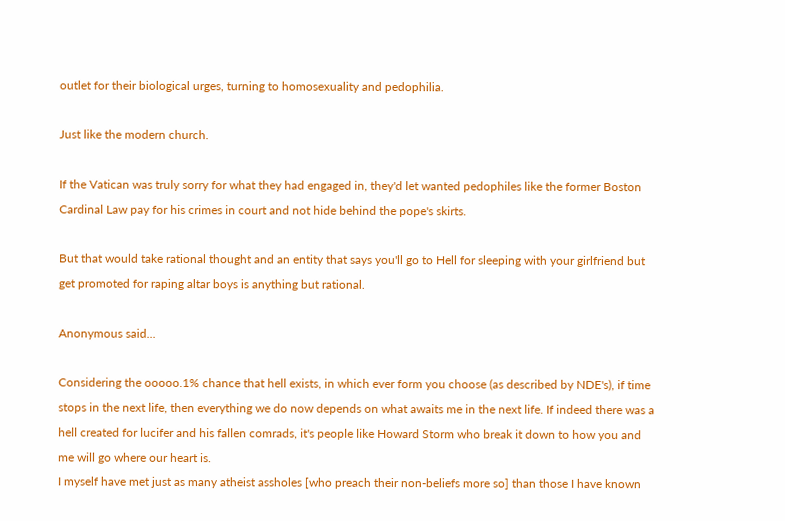outlet for their biological urges, turning to homosexuality and pedophilia.

Just like the modern church.

If the Vatican was truly sorry for what they had engaged in, they'd let wanted pedophiles like the former Boston Cardinal Law pay for his crimes in court and not hide behind the pope's skirts.

But that would take rational thought and an entity that says you'll go to Hell for sleeping with your girlfriend but get promoted for raping altar boys is anything but rational.

Anonymous said...

Considering the ooooo.1% chance that hell exists, in which ever form you choose (as described by NDE's), if time stops in the next life, then everything we do now depends on what awaits me in the next life. If indeed there was a hell created for lucifer and his fallen comrads, it's people like Howard Storm who break it down to how you and me will go where our heart is.
I myself have met just as many atheist assholes [who preach their non-beliefs more so] than those I have known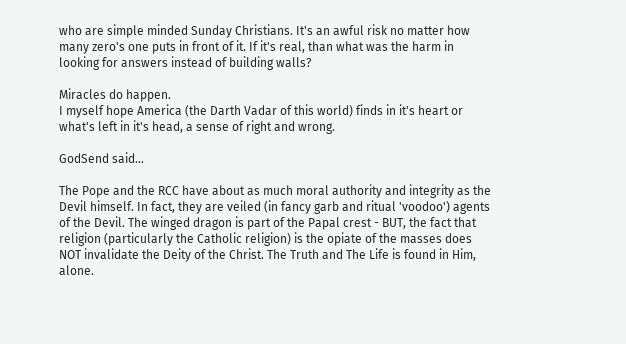who are simple minded Sunday Christians. It's an awful risk no matter how many zero's one puts in front of it. If it's real, than what was the harm in looking for answers instead of building walls?

Miracles do happen.
I myself hope America (the Darth Vadar of this world) finds in it's heart or what's left in it's head, a sense of right and wrong.

GodSend said...

The Pope and the RCC have about as much moral authority and integrity as the Devil himself. In fact, they are veiled (in fancy garb and ritual 'voodoo') agents of the Devil. The winged dragon is part of the Papal crest - BUT, the fact that religion (particularly the Catholic religion) is the opiate of the masses does NOT invalidate the Deity of the Christ. The Truth and The Life is found in Him, alone.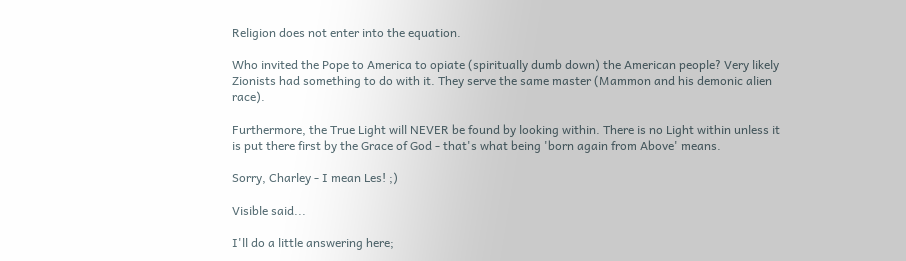Religion does not enter into the equation.

Who invited the Pope to America to opiate (spiritually dumb down) the American people? Very likely Zionists had something to do with it. They serve the same master (Mammon and his demonic alien race).

Furthermore, the True Light will NEVER be found by looking within. There is no Light within unless it is put there first by the Grace of God - that's what being 'born again from Above' means.

Sorry, Charley - I mean Les! ;)

Visible said...

I'll do a little answering here;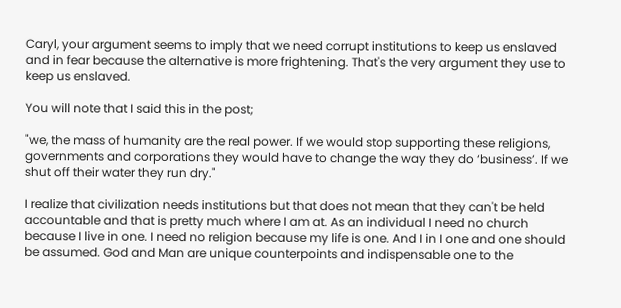Caryl, your argument seems to imply that we need corrupt institutions to keep us enslaved and in fear because the alternative is more frightening. That's the very argument they use to keep us enslaved.

You will note that I said this in the post;

"we, the mass of humanity are the real power. If we would stop supporting these religions, governments and corporations they would have to change the way they do ‘business’. If we shut off their water they run dry."

I realize that civilization needs institutions but that does not mean that they can't be held accountable and that is pretty much where I am at. As an individual I need no church because I live in one. I need no religion because my life is one. And I in I one and one should be assumed. God and Man are unique counterpoints and indispensable one to the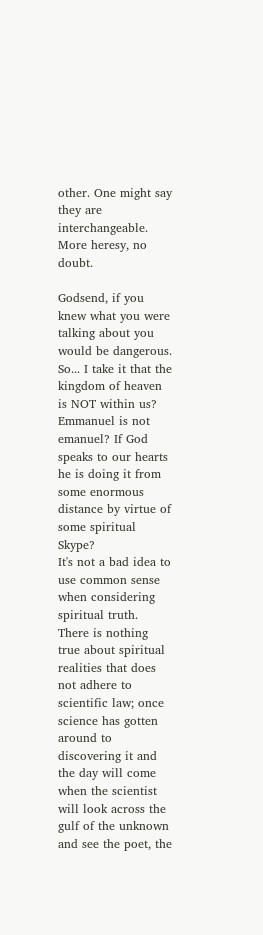other. One might say they are interchangeable. More heresy, no doubt.

Godsend, if you knew what you were talking about you would be dangerous. So... I take it that the kingdom of heaven is NOT within us? Emmanuel is not emanuel? If God speaks to our hearts he is doing it from some enormous distance by virtue of some spiritual Skype?
It's not a bad idea to use common sense when considering spiritual truth. There is nothing true about spiritual realities that does not adhere to scientific law; once science has gotten around to discovering it and the day will come when the scientist will look across the gulf of the unknown and see the poet, the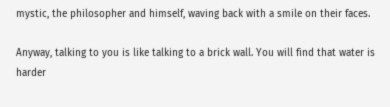mystic, the philosopher and himself, waving back with a smile on their faces.

Anyway, talking to you is like talking to a brick wall. You will find that water is harder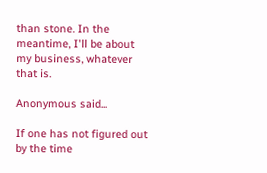than stone. In the meantime, I'll be about my business, whatever that is.

Anonymous said...

If one has not figured out by the time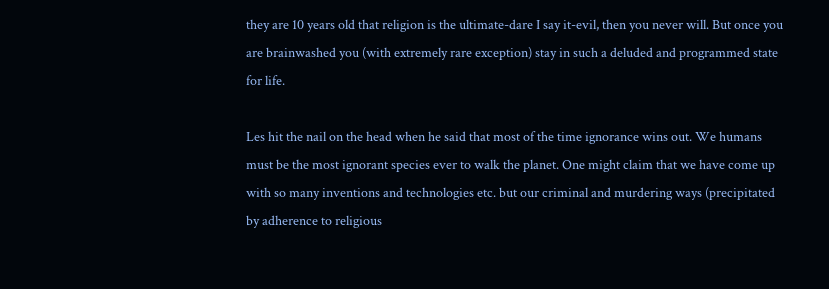they are 10 years old that religion is the ultimate-dare I say it-evil, then you never will. But once you are brainwashed you (with extremely rare exception) stay in such a deluded and programmed state for life.

Les hit the nail on the head when he said that most of the time ignorance wins out. We humans must be the most ignorant species ever to walk the planet. One might claim that we have come up with so many inventions and technologies etc. but our criminal and murdering ways (precipitated by adherence to religious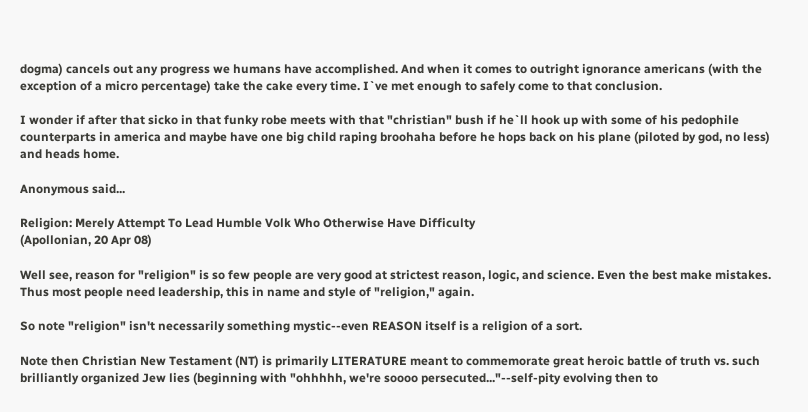dogma) cancels out any progress we humans have accomplished. And when it comes to outright ignorance americans (with the exception of a micro percentage) take the cake every time. I`ve met enough to safely come to that conclusion.

I wonder if after that sicko in that funky robe meets with that "christian" bush if he`ll hook up with some of his pedophile counterparts in america and maybe have one big child raping broohaha before he hops back on his plane (piloted by god, no less) and heads home.

Anonymous said...

Religion: Merely Attempt To Lead Humble Volk Who Otherwise Have Difficulty
(Apollonian, 20 Apr 08)

Well see, reason for "religion" is so few people are very good at strictest reason, logic, and science. Even the best make mistakes. Thus most people need leadership, this in name and style of "religion," again.

So note "religion" isn't necessarily something mystic--even REASON itself is a religion of a sort.

Note then Christian New Testament (NT) is primarily LITERATURE meant to commemorate great heroic battle of truth vs. such brilliantly organized Jew lies (beginning with "ohhhhh, we're soooo persecuted..."--self-pity evolving then to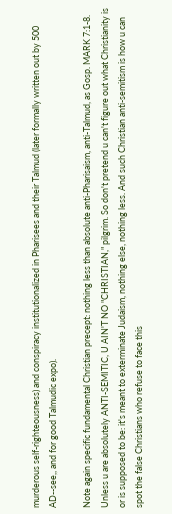murderous self-righteousness) and conspiracy institutionalized in Pharisees and their Talmud (later formally written out by 500 AD--see,, and for good Talmudic expo).

Note again specific fundamental Christian precept: nothing less than absolute anti-Pharisaism, anti-Talmud, as Gosp. MARK 7:1-8. Unless u are absolutely ANTI-SEMITIC, U AIN'T NO "CHRISTIAN," pilgrim. So don't pretend u can't figure out what Christianity is or is supposed to be: it's meant to exterminate Judaism, nothing else, nothing less. And such Christian anti-semitism is how u can spot the false Christians who refuse to face this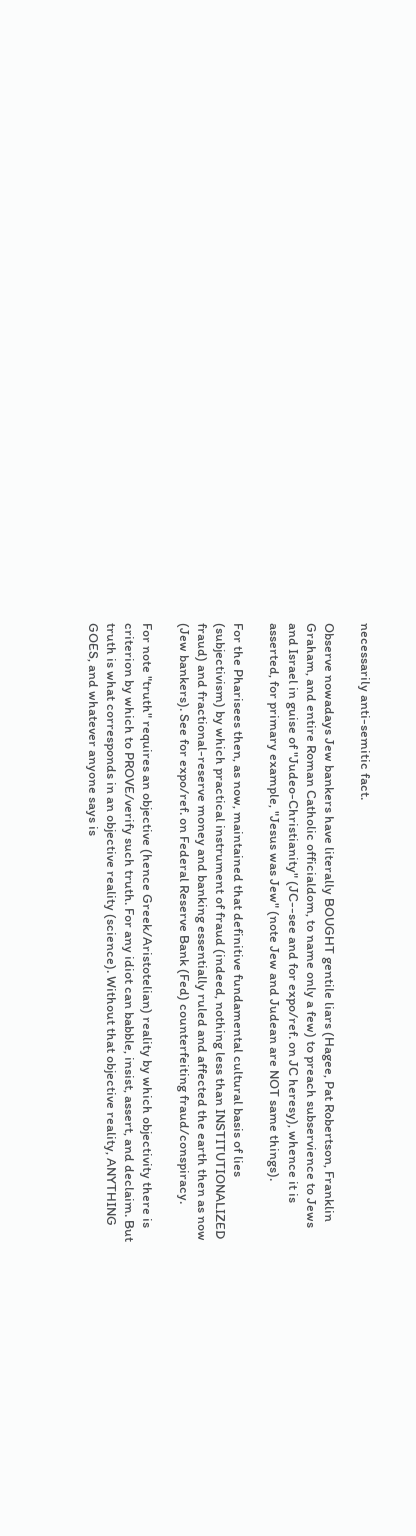necessarily anti-semitic fact.

Observe nowadays Jew bankers have literally BOUGHT gentile liars (Hagee, Pat Robertson, Franklin Graham, and entire Roman Catholic officialdom, to name only a few) to preach subservience to Jews and Israel in guise of "Judeo-Christianity" (JC--see and for expo/ref. on JC heresy), whence it is asserted, for primary example, "Jesus was Jew" (note Jew and Judean are NOT same things).

For the Pharisees then, as now, maintained that definitive fundamental cultural basis of lies (subjectivism) by which practical instrument of fraud (indeed, nothing less than INSTITUTIONALIZED fraud) and fractional-reserve money and banking essentially ruled and affected the earth then as now (Jew bankers). See for expo/ref. on Federal Reserve Bank (Fed) counterfeiting fraud/conspiracy.

For note "truth" requires an objective (hence Greek/Aristotelian) reality by which objectivity there is criterion by which to PROVE/verify such truth. For any idiot can babble, insist, assert, and declaim. But truth is what corresponds in an objective reality (science). Without that objective reality, ANYTHING GOES, and whatever anyone says is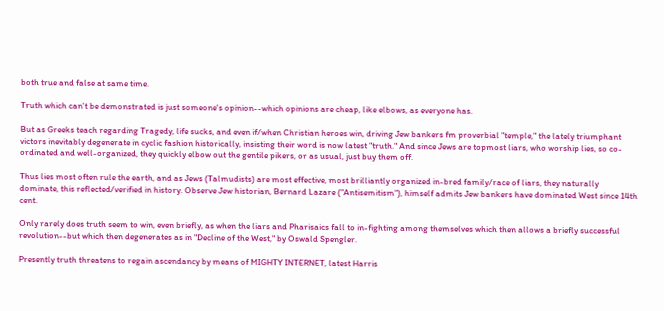both true and false at same time.

Truth which can't be demonstrated is just someone's opinion--which opinions are cheap, like elbows, as everyone has.

But as Greeks teach regarding Tragedy, life sucks, and even if/when Christian heroes win, driving Jew bankers fm proverbial "temple," the lately triumphant victors inevitably degenerate in cyclic fashion historically, insisting their word is now latest "truth." And since Jews are topmost liars, who worship lies, so co-ordinated and well-organized, they quickly elbow out the gentile pikers, or as usual, just buy them off.

Thus lies most often rule the earth, and as Jews (Talmudists) are most effective, most brilliantly organized in-bred family/race of liars, they naturally dominate, this reflected/verified in history. Observe Jew historian, Bernard Lazare ("Antisemitism"), himself admits Jew bankers have dominated West since 14th cent.

Only rarely does truth seem to win, even briefly, as when the liars and Pharisaics fall to in-fighting among themselves which then allows a briefly successful revolution--but which then degenerates as in "Decline of the West," by Oswald Spengler.

Presently truth threatens to regain ascendancy by means of MIGHTY INTERNET, latest Harris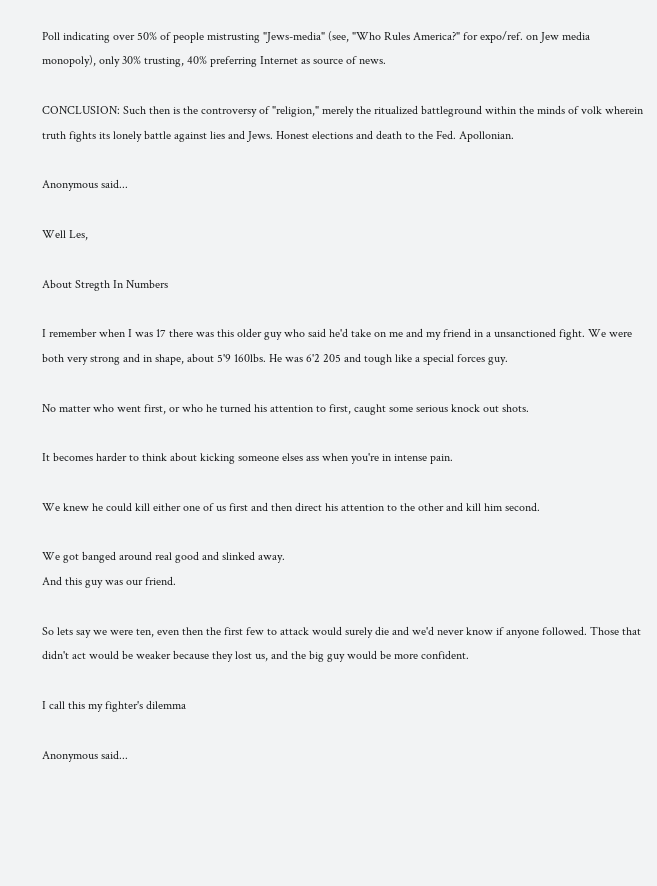Poll indicating over 50% of people mistrusting "Jews-media" (see, "Who Rules America?" for expo/ref. on Jew media monopoly), only 30% trusting, 40% preferring Internet as source of news.

CONCLUSION: Such then is the controversy of "religion," merely the ritualized battleground within the minds of volk wherein truth fights its lonely battle against lies and Jews. Honest elections and death to the Fed. Apollonian.

Anonymous said...

Well Les,

About Stregth In Numbers

I remember when I was 17 there was this older guy who said he'd take on me and my friend in a unsanctioned fight. We were both very strong and in shape, about 5'9 160lbs. He was 6'2 205 and tough like a special forces guy.

No matter who went first, or who he turned his attention to first, caught some serious knock out shots.

It becomes harder to think about kicking someone elses ass when you're in intense pain.

We knew he could kill either one of us first and then direct his attention to the other and kill him second.

We got banged around real good and slinked away.
And this guy was our friend.

So lets say we were ten, even then the first few to attack would surely die and we'd never know if anyone followed. Those that didn't act would be weaker because they lost us, and the big guy would be more confident.

I call this my fighter's dilemma

Anonymous said...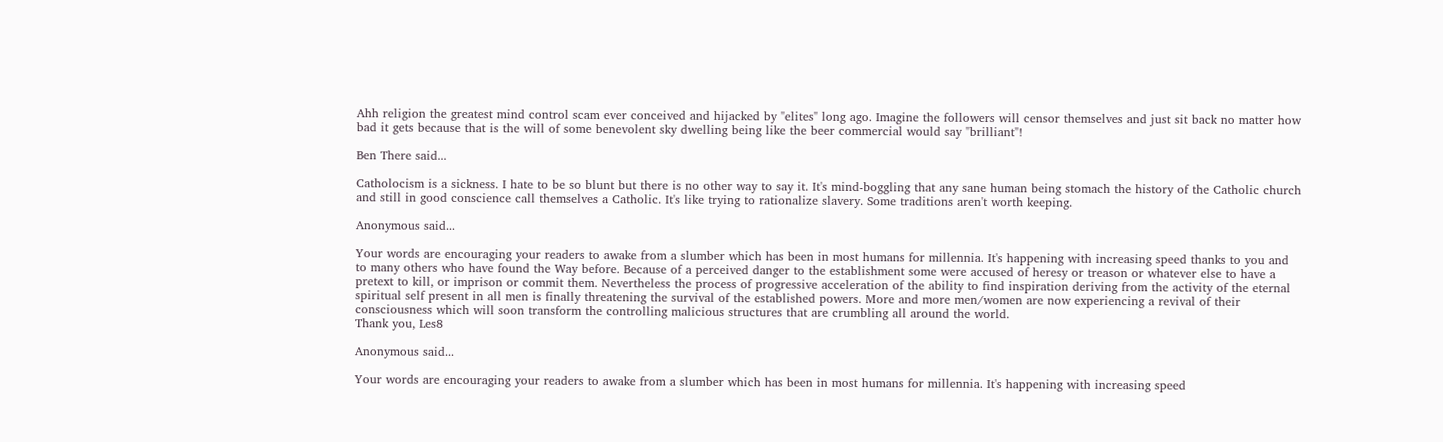Ahh religion the greatest mind control scam ever conceived and hijacked by "elites" long ago. Imagine the followers will censor themselves and just sit back no matter how bad it gets because that is the will of some benevolent sky dwelling being like the beer commercial would say "brilliant"!

Ben There said...

Catholocism is a sickness. I hate to be so blunt but there is no other way to say it. It's mind-boggling that any sane human being stomach the history of the Catholic church and still in good conscience call themselves a Catholic. It's like trying to rationalize slavery. Some traditions aren't worth keeping.

Anonymous said...

Your words are encouraging your readers to awake from a slumber which has been in most humans for millennia. It's happening with increasing speed thanks to you and to many others who have found the Way before. Because of a perceived danger to the establishment some were accused of heresy or treason or whatever else to have a pretext to kill, or imprison or commit them. Nevertheless the process of progressive acceleration of the ability to find inspiration deriving from the activity of the eternal spiritual self present in all men is finally threatening the survival of the established powers. More and more men/women are now experiencing a revival of their consciousness which will soon transform the controlling malicious structures that are crumbling all around the world.
Thank you, Les8

Anonymous said...

Your words are encouraging your readers to awake from a slumber which has been in most humans for millennia. It's happening with increasing speed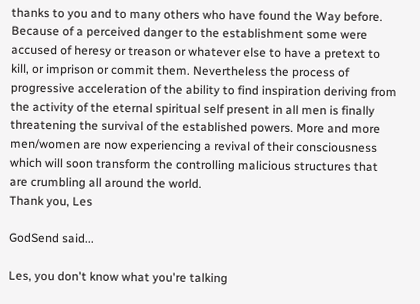thanks to you and to many others who have found the Way before. Because of a perceived danger to the establishment some were accused of heresy or treason or whatever else to have a pretext to kill, or imprison or commit them. Nevertheless the process of progressive acceleration of the ability to find inspiration deriving from the activity of the eternal spiritual self present in all men is finally threatening the survival of the established powers. More and more men/women are now experiencing a revival of their consciousness which will soon transform the controlling malicious structures that are crumbling all around the world.
Thank you, Les

GodSend said...

Les, you don't know what you're talking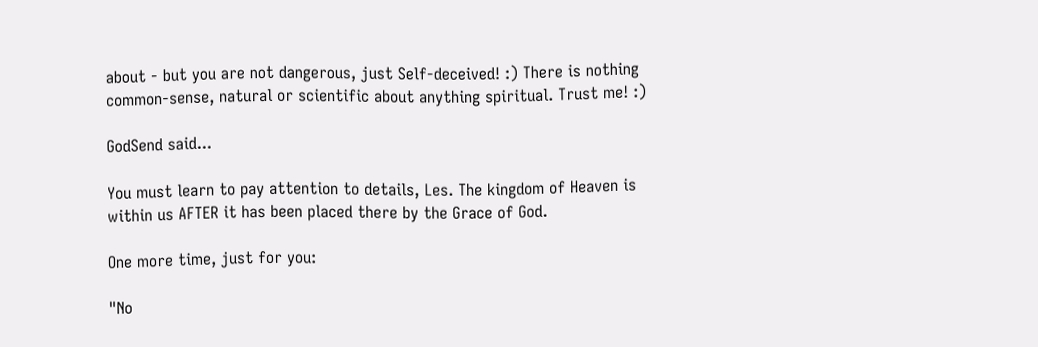about - but you are not dangerous, just Self-deceived! :) There is nothing common-sense, natural or scientific about anything spiritual. Trust me! :)

GodSend said...

You must learn to pay attention to details, Les. The kingdom of Heaven is within us AFTER it has been placed there by the Grace of God.

One more time, just for you:

"No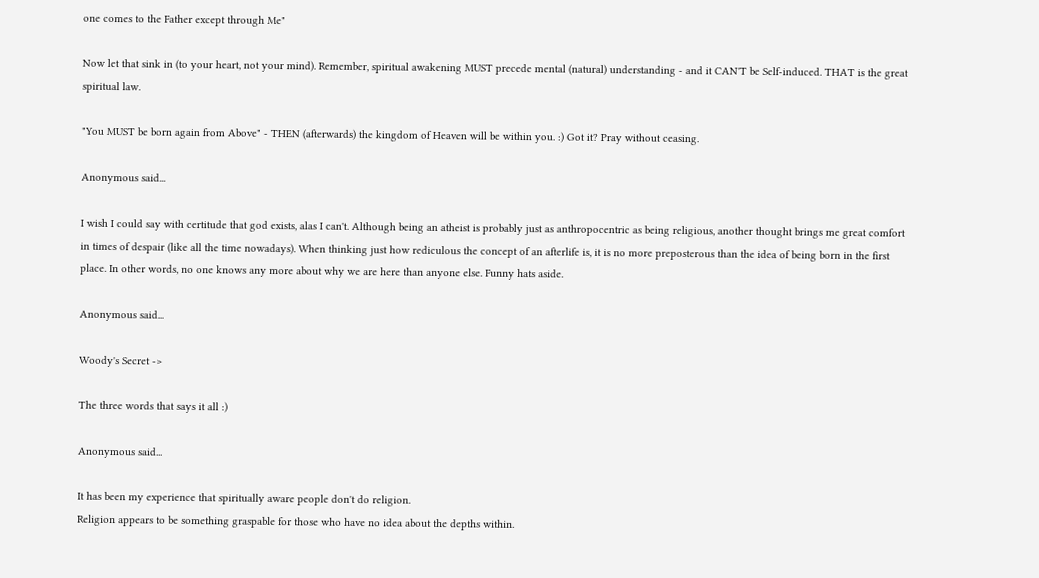one comes to the Father except through Me"

Now let that sink in (to your heart, not your mind). Remember, spiritual awakening MUST precede mental (natural) understanding - and it CAN'T be Self-induced. THAT is the great spiritual law.

"You MUST be born again from Above" - THEN (afterwards) the kingdom of Heaven will be within you. :) Got it? Pray without ceasing.

Anonymous said...

I wish I could say with certitude that god exists, alas I can't. Although being an atheist is probably just as anthropocentric as being religious, another thought brings me great comfort in times of despair (like all the time nowadays). When thinking just how rediculous the concept of an afterlife is, it is no more preposterous than the idea of being born in the first place. In other words, no one knows any more about why we are here than anyone else. Funny hats aside.

Anonymous said...

Woody's Secret ->

The three words that says it all :)

Anonymous said...

It has been my experience that spiritually aware people don't do religion.
Religion appears to be something graspable for those who have no idea about the depths within.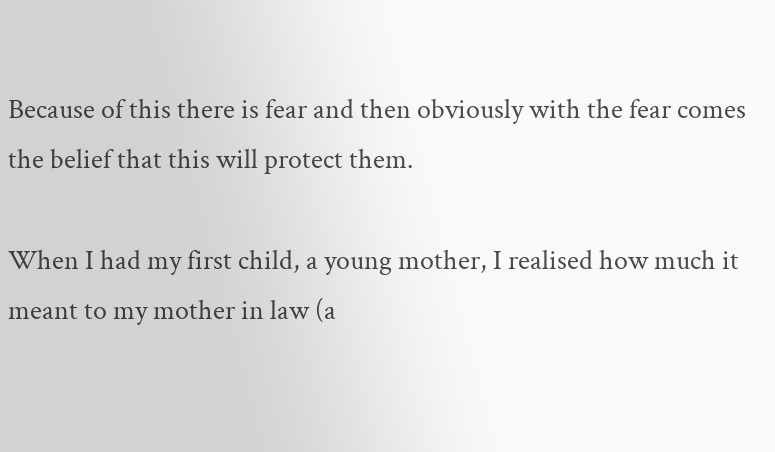Because of this there is fear and then obviously with the fear comes the belief that this will protect them.

When I had my first child, a young mother, I realised how much it meant to my mother in law (a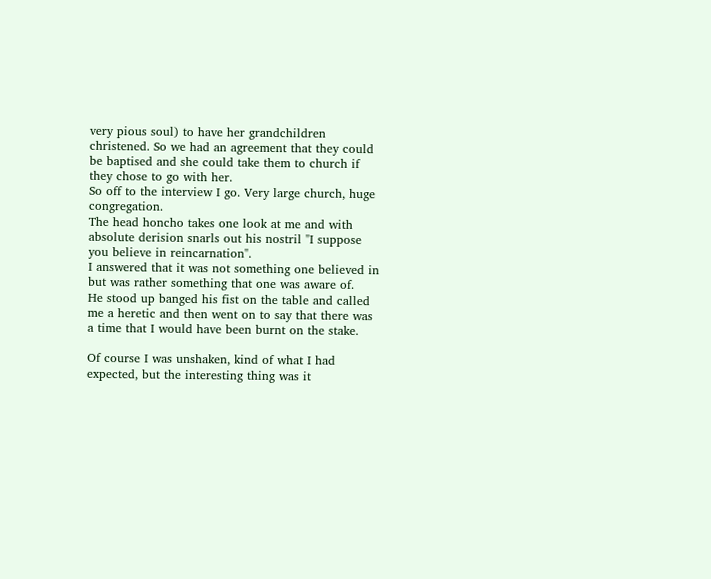very pious soul) to have her grandchildren christened. So we had an agreement that they could be baptised and she could take them to church if they chose to go with her.
So off to the interview I go. Very large church, huge congregation.
The head honcho takes one look at me and with absolute derision snarls out his nostril "I suppose you believe in reincarnation".
I answered that it was not something one believed in but was rather something that one was aware of.
He stood up banged his fist on the table and called me a heretic and then went on to say that there was a time that I would have been burnt on the stake.

Of course I was unshaken, kind of what I had expected, but the interesting thing was it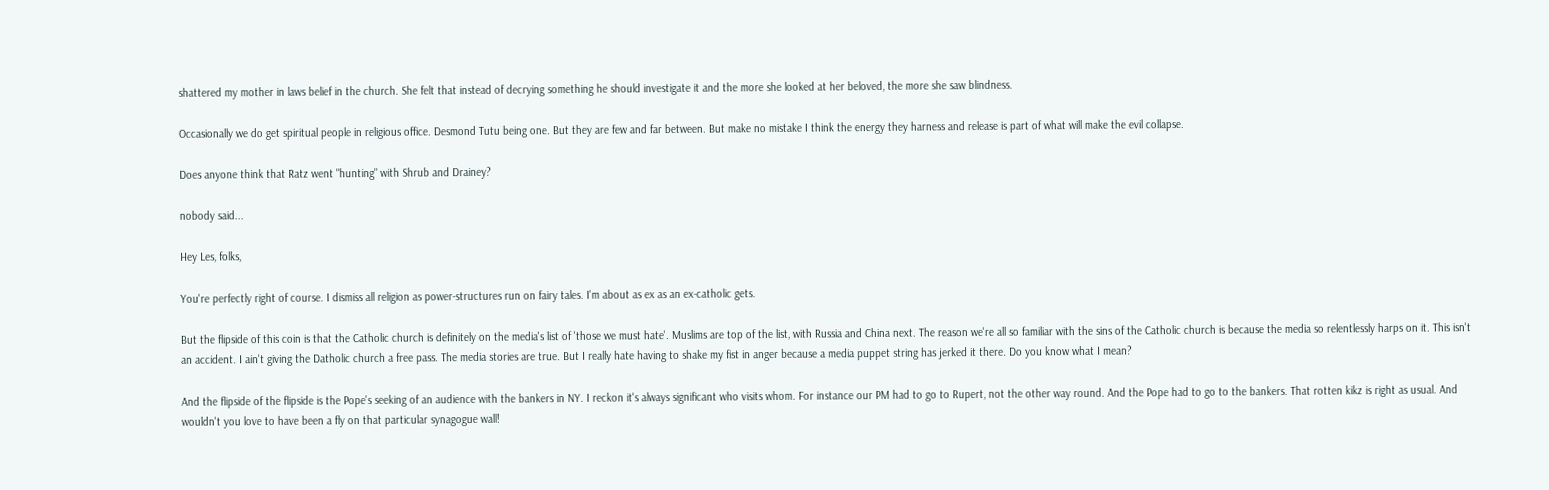shattered my mother in laws belief in the church. She felt that instead of decrying something he should investigate it and the more she looked at her beloved, the more she saw blindness.

Occasionally we do get spiritual people in religious office. Desmond Tutu being one. But they are few and far between. But make no mistake I think the energy they harness and release is part of what will make the evil collapse.

Does anyone think that Ratz went "hunting" with Shrub and Drainey?

nobody said...

Hey Les, folks,

You're perfectly right of course. I dismiss all religion as power-structures run on fairy tales. I'm about as ex as an ex-catholic gets.

But the flipside of this coin is that the Catholic church is definitely on the media's list of 'those we must hate'. Muslims are top of the list, with Russia and China next. The reason we're all so familiar with the sins of the Catholic church is because the media so relentlessly harps on it. This isn't an accident. I ain't giving the Datholic church a free pass. The media stories are true. But I really hate having to shake my fist in anger because a media puppet string has jerked it there. Do you know what I mean?

And the flipside of the flipside is the Pope's seeking of an audience with the bankers in NY. I reckon it's always significant who visits whom. For instance our PM had to go to Rupert, not the other way round. And the Pope had to go to the bankers. That rotten kikz is right as usual. And wouldn't you love to have been a fly on that particular synagogue wall!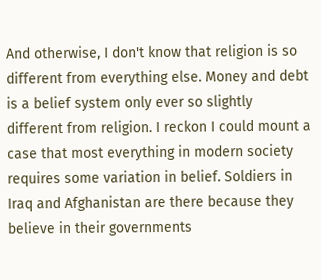And otherwise, I don't know that religion is so different from everything else. Money and debt is a belief system only ever so slightly different from religion. I reckon I could mount a case that most everything in modern society requires some variation in belief. Soldiers in Iraq and Afghanistan are there because they believe in their governments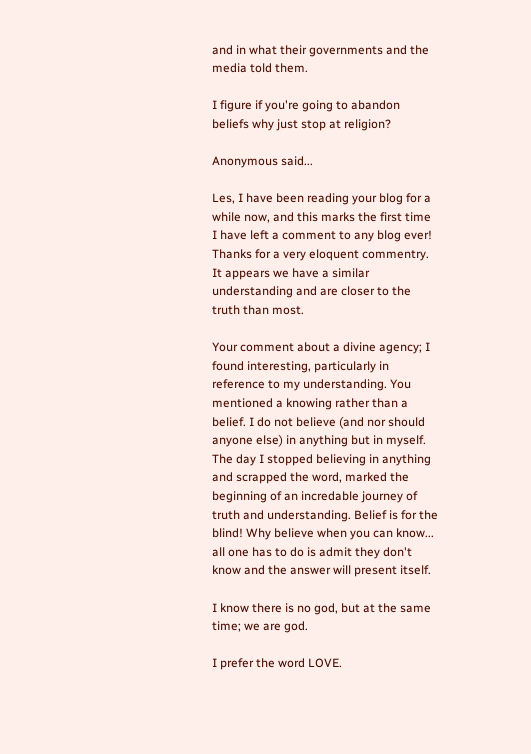and in what their governments and the media told them.

I figure if you're going to abandon beliefs why just stop at religion?

Anonymous said...

Les, I have been reading your blog for a while now, and this marks the first time I have left a comment to any blog ever! Thanks for a very eloquent commentry. It appears we have a similar understanding and are closer to the truth than most.

Your comment about a divine agency; I found interesting, particularly in reference to my understanding. You mentioned a knowing rather than a belief. I do not believe (and nor should anyone else) in anything but in myself. The day I stopped believing in anything and scrapped the word, marked the beginning of an incredable journey of truth and understanding. Belief is for the blind! Why believe when you can know... all one has to do is admit they don't know and the answer will present itself.

I know there is no god, but at the same time; we are god.

I prefer the word LOVE.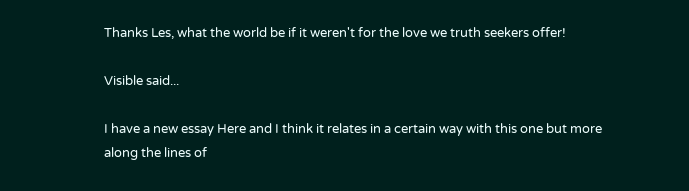Thanks Les, what the world be if it weren't for the love we truth seekers offer!

Visible said...

I have a new essay Here and I think it relates in a certain way with this one but more along the lines of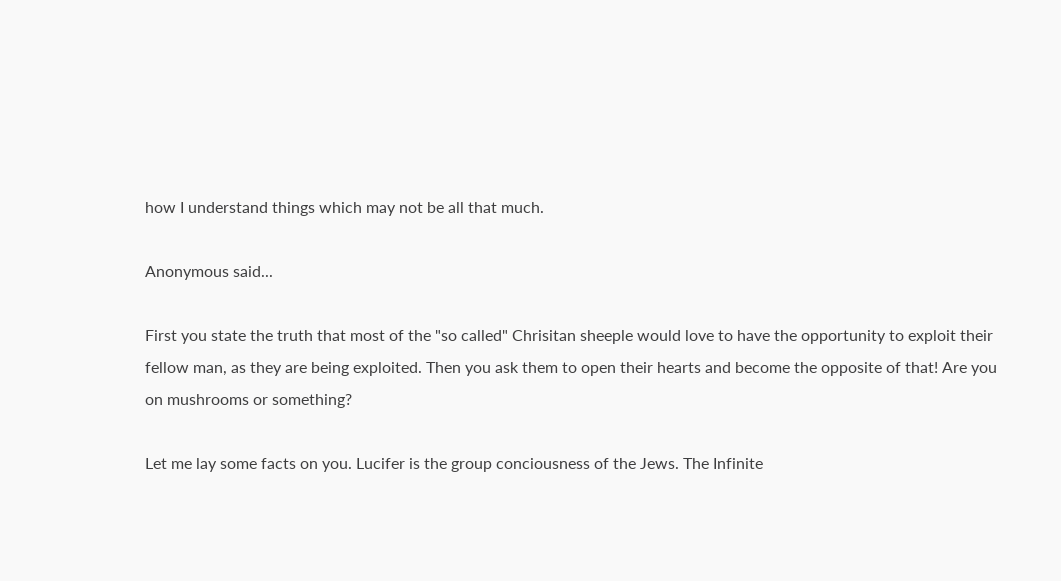how I understand things which may not be all that much.

Anonymous said...

First you state the truth that most of the "so called" Chrisitan sheeple would love to have the opportunity to exploit their fellow man, as they are being exploited. Then you ask them to open their hearts and become the opposite of that! Are you on mushrooms or something?

Let me lay some facts on you. Lucifer is the group conciousness of the Jews. The Infinite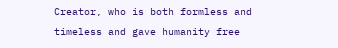Creator, who is both formless and timeless and gave humanity free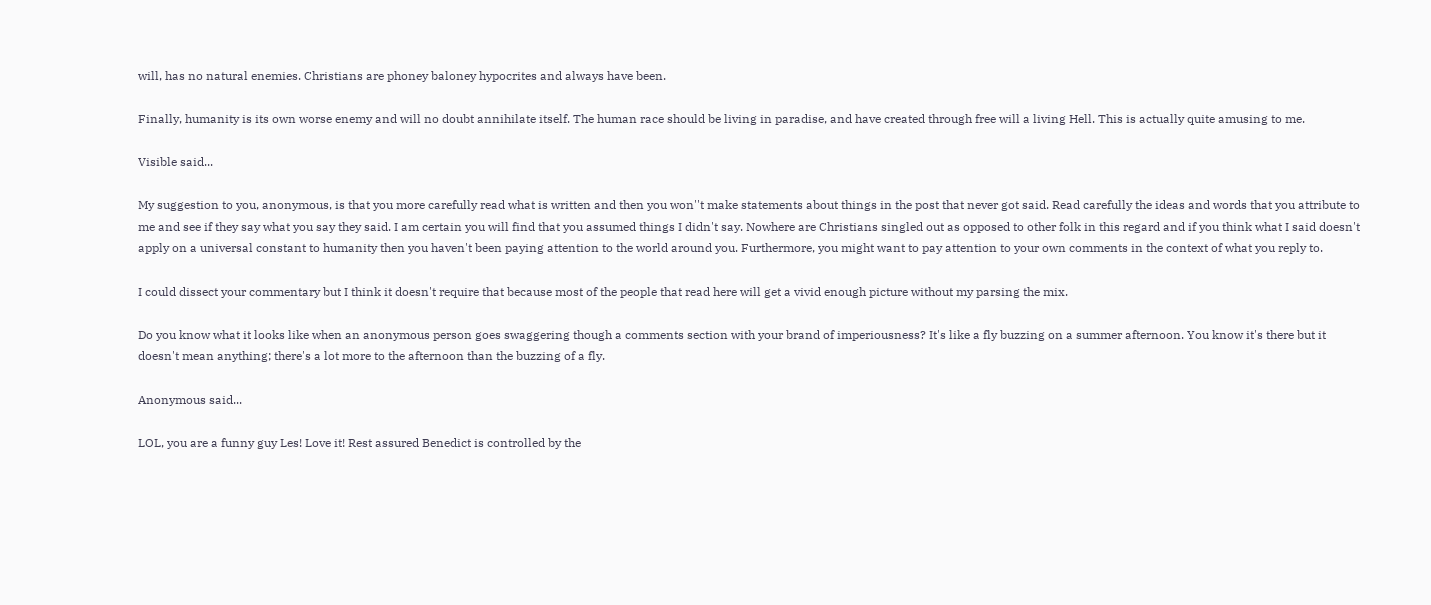will, has no natural enemies. Christians are phoney baloney hypocrites and always have been.

Finally, humanity is its own worse enemy and will no doubt annihilate itself. The human race should be living in paradise, and have created through free will a living Hell. This is actually quite amusing to me.

Visible said...

My suggestion to you, anonymous, is that you more carefully read what is written and then you won''t make statements about things in the post that never got said. Read carefully the ideas and words that you attribute to me and see if they say what you say they said. I am certain you will find that you assumed things I didn't say. Nowhere are Christians singled out as opposed to other folk in this regard and if you think what I said doesn't apply on a universal constant to humanity then you haven't been paying attention to the world around you. Furthermore, you might want to pay attention to your own comments in the context of what you reply to.

I could dissect your commentary but I think it doesn't require that because most of the people that read here will get a vivid enough picture without my parsing the mix.

Do you know what it looks like when an anonymous person goes swaggering though a comments section with your brand of imperiousness? It's like a fly buzzing on a summer afternoon. You know it's there but it doesn't mean anything; there's a lot more to the afternoon than the buzzing of a fly.

Anonymous said...

LOL, you are a funny guy Les! Love it! Rest assured Benedict is controlled by the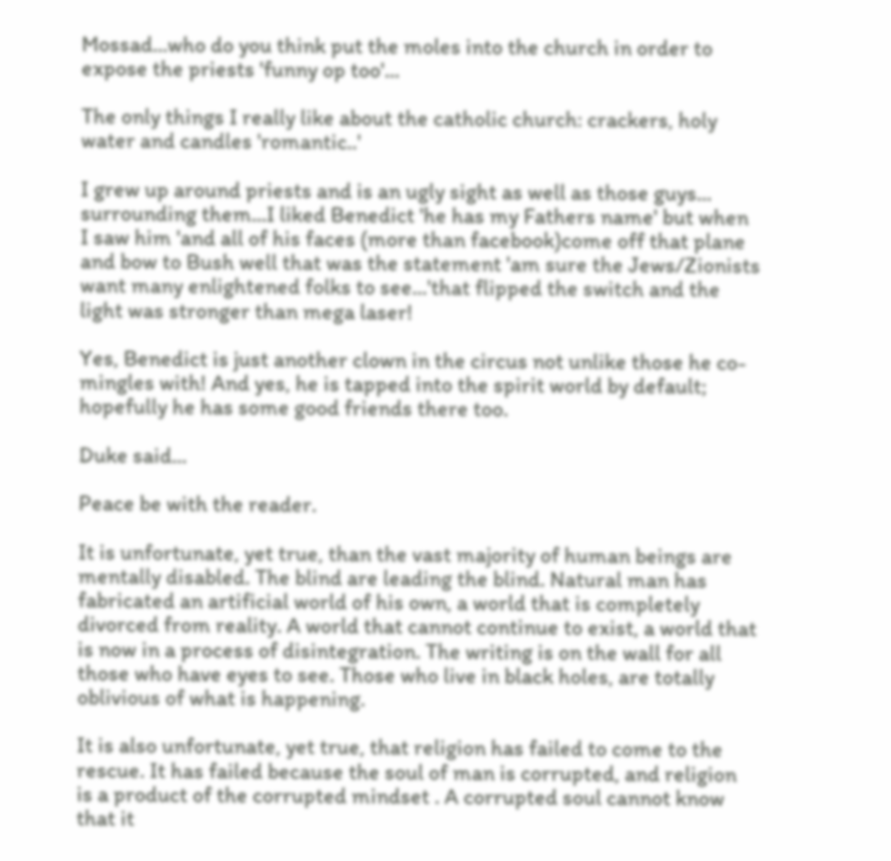Mossad...who do you think put the moles into the church in order to expose the priests 'funny op too'...

The only things I really like about the catholic church: crackers, holy water and candles 'romantic..'

I grew up around priests and is an ugly sight as well as those guys... surrounding them...I liked Benedict 'he has my Fathers name' but when I saw him 'and all of his faces (more than facebook)come off that plane and bow to Bush well that was the statement 'am sure the Jews/Zionists want many enlightened folks to see...'that flipped the switch and the light was stronger than mega laser!

Yes, Benedict is just another clown in the circus not unlike those he co-mingles with! And yes, he is tapped into the spirit world by default; hopefully he has some good friends there too.

Duke said...

Peace be with the reader.

It is unfortunate, yet true, than the vast majority of human beings are mentally disabled. The blind are leading the blind. Natural man has fabricated an artificial world of his own, a world that is completely divorced from reality. A world that cannot continue to exist, a world that is now in a process of disintegration. The writing is on the wall for all those who have eyes to see. Those who live in black holes, are totally oblivious of what is happening.

It is also unfortunate, yet true, that religion has failed to come to the rescue. It has failed because the soul of man is corrupted, and religion is a product of the corrupted mindset . A corrupted soul cannot know that it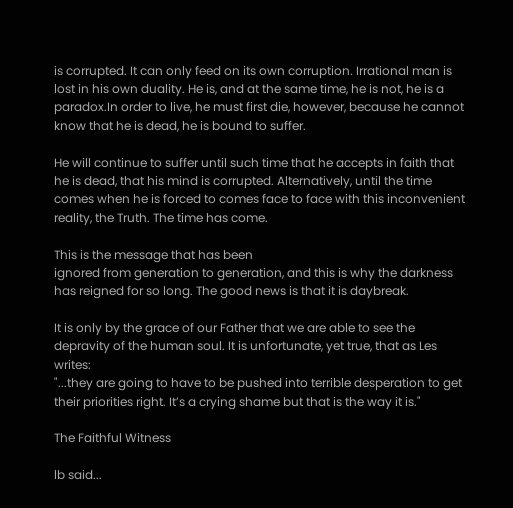is corrupted. It can only feed on its own corruption. Irrational man is lost in his own duality. He is, and at the same time, he is not, he is a paradox.In order to live, he must first die, however, because he cannot know that he is dead, he is bound to suffer.

He will continue to suffer until such time that he accepts in faith that he is dead, that his mind is corrupted. Alternatively, until the time comes when he is forced to comes face to face with this inconvenient reality, the Truth. The time has come.

This is the message that has been
ignored from generation to generation, and this is why the darkness has reigned for so long. The good news is that it is daybreak.

It is only by the grace of our Father that we are able to see the depravity of the human soul. It is unfortunate, yet true, that as Les writes:
"...they are going to have to be pushed into terrible desperation to get their priorities right. It’s a crying shame but that is the way it is."

The Faithful Witness

lb said...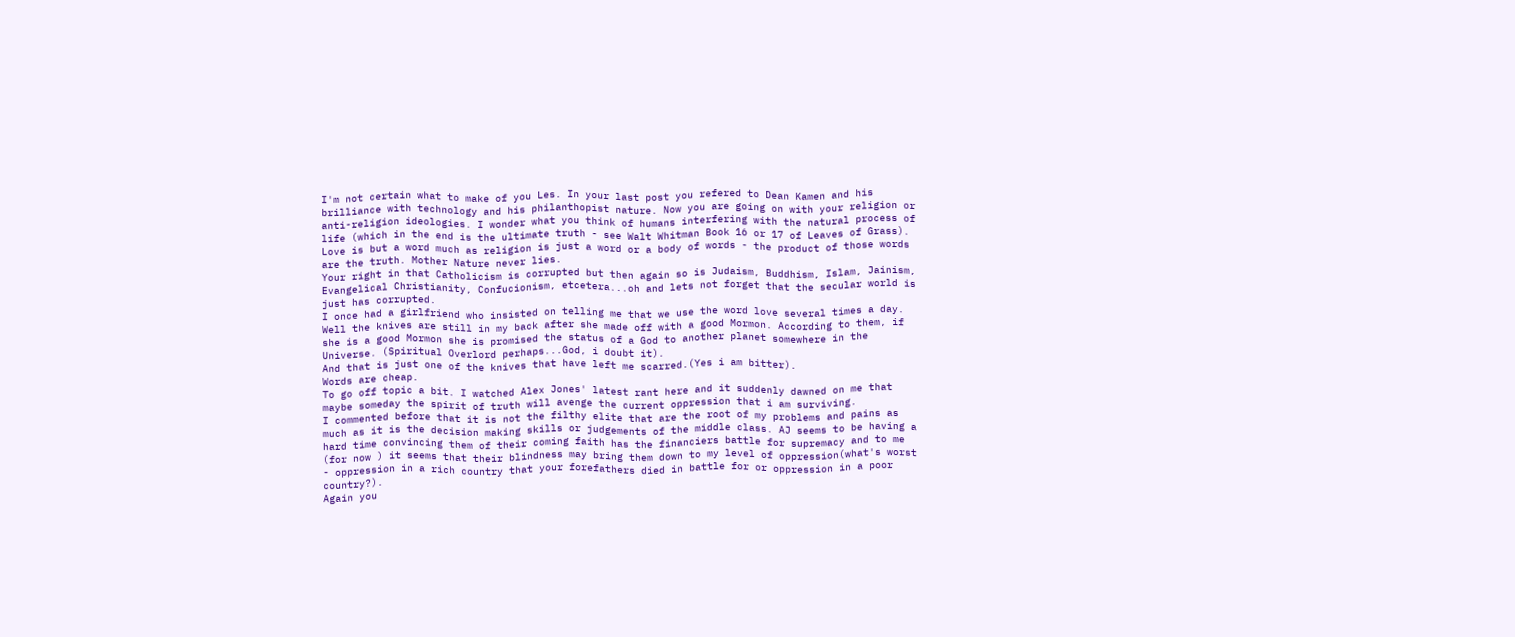I'm not certain what to make of you Les. In your last post you refered to Dean Kamen and his brilliance with technology and his philanthopist nature. Now you are going on with your religion or anti-religion ideologies. I wonder what you think of humans interfering with the natural process of life (which in the end is the ultimate truth - see Walt Whitman Book 16 or 17 of Leaves of Grass). Love is but a word much as religion is just a word or a body of words - the product of those words are the truth. Mother Nature never lies.
Your right in that Catholicism is corrupted but then again so is Judaism, Buddhism, Islam, Jainism, Evangelical Christianity, Confucionism, etcetera...oh and lets not forget that the secular world is just has corrupted.
I once had a girlfriend who insisted on telling me that we use the word love several times a day. Well the knives are still in my back after she made off with a good Mormon. According to them, if she is a good Mormon she is promised the status of a God to another planet somewhere in the Universe. (Spiritual Overlord perhaps...God, i doubt it).
And that is just one of the knives that have left me scarred.(Yes i am bitter).
Words are cheap.
To go off topic a bit. I watched Alex Jones' latest rant here and it suddenly dawned on me that maybe someday the spirit of truth will avenge the current oppression that i am surviving.
I commented before that it is not the filthy elite that are the root of my problems and pains as much as it is the decision making skills or judgements of the middle class. AJ seems to be having a hard time convincing them of their coming faith has the financiers battle for supremacy and to me (for now ) it seems that their blindness may bring them down to my level of oppression(what's worst - oppression in a rich country that your forefathers died in battle for or oppression in a poor country?).
Again you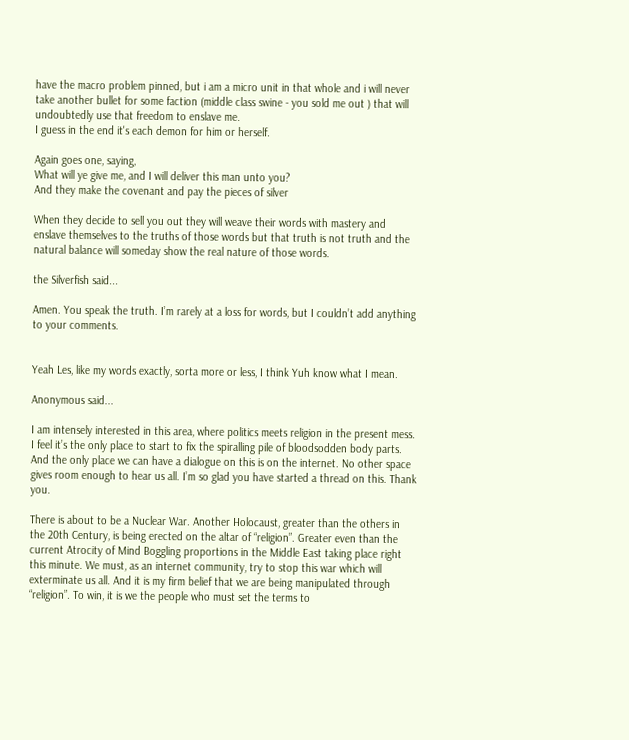have the macro problem pinned, but i am a micro unit in that whole and i will never take another bullet for some faction (middle class swine - you sold me out ) that will undoubtedly use that freedom to enslave me.
I guess in the end it's each demon for him or herself.

Again goes one, saying,
What will ye give me, and I will deliver this man unto you?
And they make the covenant and pay the pieces of silver

When they decide to sell you out they will weave their words with mastery and enslave themselves to the truths of those words but that truth is not truth and the natural balance will someday show the real nature of those words.

the Silverfish said...

Amen. You speak the truth. I’m rarely at a loss for words, but I couldn’t add anything to your comments.


Yeah Les, like my words exactly, sorta more or less, I think Yuh know what I mean.

Anonymous said...

I am intensely interested in this area, where politics meets religion in the present mess. I feel it’s the only place to start to fix the spiralling pile of bloodsodden body parts. And the only place we can have a dialogue on this is on the internet. No other space gives room enough to hear us all. I’m so glad you have started a thread on this. Thank you.

There is about to be a Nuclear War. Another Holocaust, greater than the others in the 20th Century, is being erected on the altar of “religion”. Greater even than the current Atrocity of Mind Boggling proportions in the Middle East taking place right this minute. We must, as an internet community, try to stop this war which will exterminate us all. And it is my firm belief that we are being manipulated through “religion”. To win, it is we the people who must set the terms to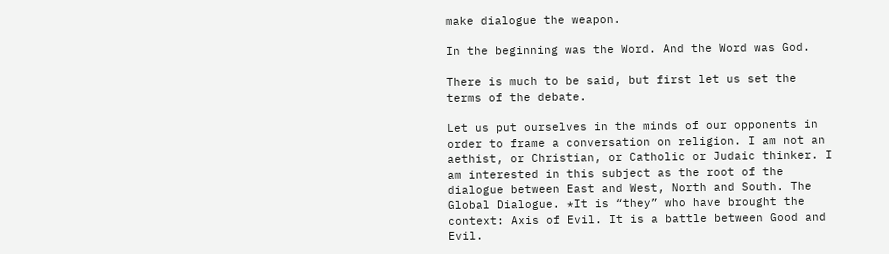make dialogue the weapon.

In the beginning was the Word. And the Word was God.

There is much to be said, but first let us set the terms of the debate.

Let us put ourselves in the minds of our opponents in order to frame a conversation on religion. I am not an aethist, or Christian, or Catholic or Judaic thinker. I am interested in this subject as the root of the dialogue between East and West, North and South. The Global Dialogue. *It is “they” who have brought the context: Axis of Evil. It is a battle between Good and Evil.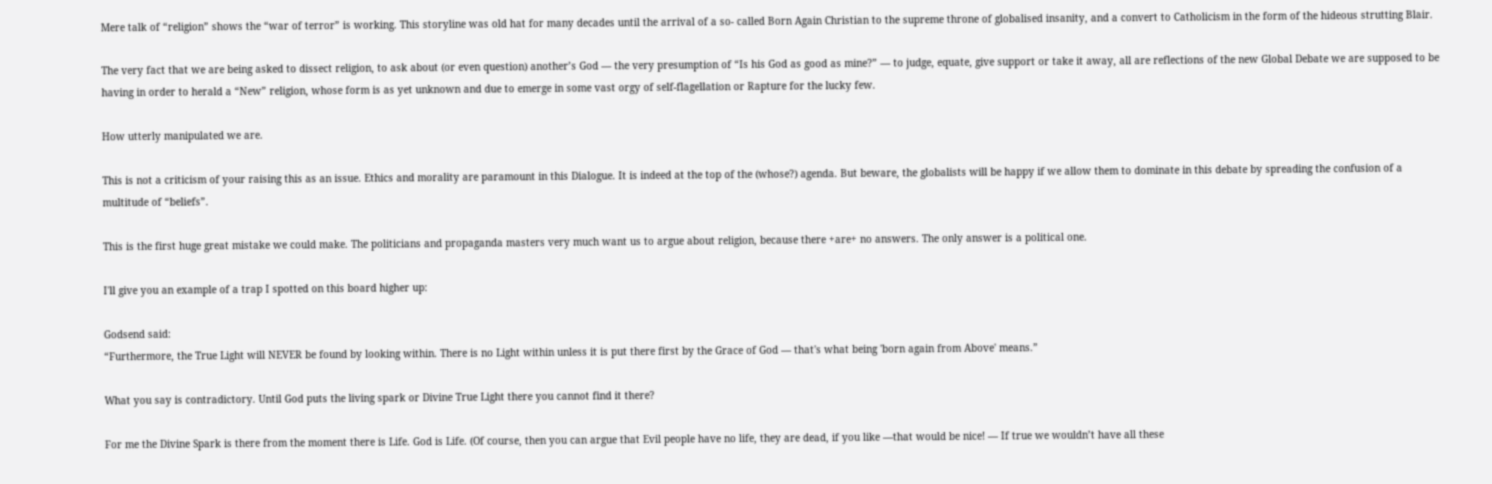Mere talk of “religion” shows the “war of terror” is working. This storyline was old hat for many decades until the arrival of a so- called Born Again Christian to the supreme throne of globalised insanity, and a convert to Catholicism in the form of the hideous strutting Blair.

The very fact that we are being asked to dissect religion, to ask about (or even question) another’s God — the very presumption of “Is his God as good as mine?” — to judge, equate, give support or take it away, all are reflections of the new Global Debate we are supposed to be having in order to herald a “New” religion, whose form is as yet unknown and due to emerge in some vast orgy of self-flagellation or Rapture for the lucky few.

How utterly manipulated we are.

This is not a criticism of your raising this as an issue. Ethics and morality are paramount in this Dialogue. It is indeed at the top of the (whose?) agenda. But beware, the globalists will be happy if we allow them to dominate in this debate by spreading the confusion of a multitude of “beliefs”.

This is the first huge great mistake we could make. The politicians and propaganda masters very much want us to argue about religion, because there +are+ no answers. The only answer is a political one.

I'll give you an example of a trap I spotted on this board higher up:

Godsend said:
“Furthermore, the True Light will NEVER be found by looking within. There is no Light within unless it is put there first by the Grace of God — that's what being 'born again from Above' means.”

What you say is contradictory. Until God puts the living spark or Divine True Light there you cannot find it there?

For me the Divine Spark is there from the moment there is Life. God is Life. (Of course, then you can argue that Evil people have no life, they are dead, if you like —that would be nice! — If true we wouldn’t have all these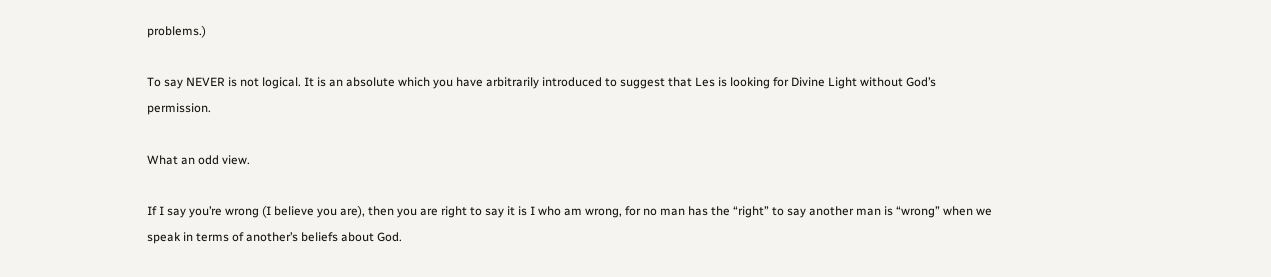problems.)

To say NEVER is not logical. It is an absolute which you have arbitrarily introduced to suggest that Les is looking for Divine Light without God’s permission.

What an odd view.

If I say you’re wrong (I believe you are), then you are right to say it is I who am wrong, for no man has the “right” to say another man is “wrong” when we speak in terms of another’s beliefs about God.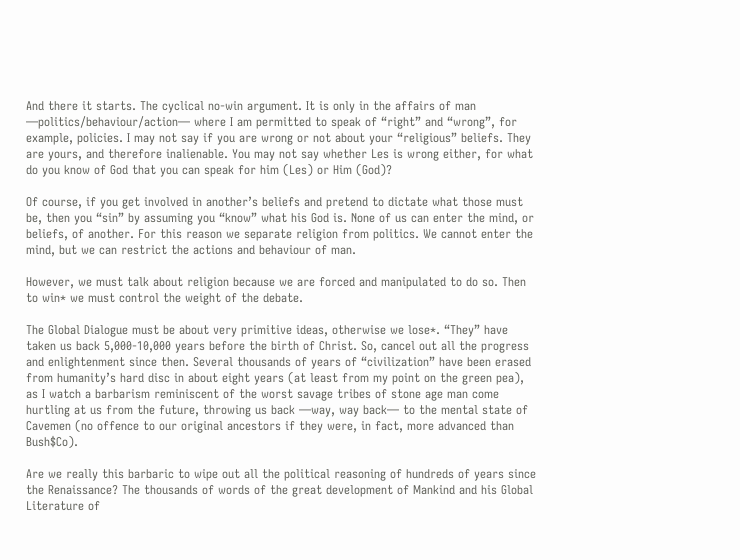And there it starts. The cyclical no-win argument. It is only in the affairs of man —politics/behaviour/action— where I am permitted to speak of “right” and “wrong”, for example, policies. I may not say if you are wrong or not about your “religious” beliefs. They are yours, and therefore inalienable. You may not say whether Les is wrong either, for what do you know of God that you can speak for him (Les) or Him (God)?

Of course, if you get involved in another’s beliefs and pretend to dictate what those must be, then you “sin” by assuming you “know” what his God is. None of us can enter the mind, or beliefs, of another. For this reason we separate religion from politics. We cannot enter the mind, but we can restrict the actions and behaviour of man.

However, we must talk about religion because we are forced and manipulated to do so. Then to win* we must control the weight of the debate.

The Global Dialogue must be about very primitive ideas, otherwise we lose*. “They” have taken us back 5,000-10,000 years before the birth of Christ. So, cancel out all the progress and enlightenment since then. Several thousands of years of “civilization” have been erased from humanity’s hard disc in about eight years (at least from my point on the green pea), as I watch a barbarism reminiscent of the worst savage tribes of stone age man come hurtling at us from the future, throwing us back —way, way back— to the mental state of Cavemen (no offence to our original ancestors if they were, in fact, more advanced than Bush$Co).

Are we really this barbaric to wipe out all the political reasoning of hundreds of years since the Renaissance? The thousands of words of the great development of Mankind and his Global Literature of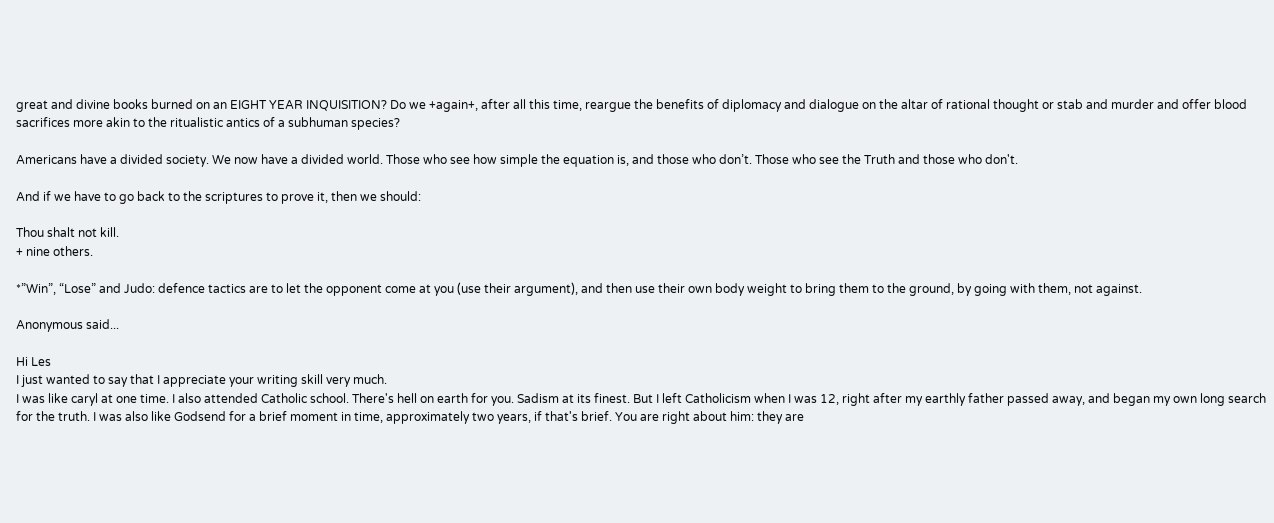great and divine books burned on an EIGHT YEAR INQUISITION? Do we +again+, after all this time, reargue the benefits of diplomacy and dialogue on the altar of rational thought or stab and murder and offer blood sacrifices more akin to the ritualistic antics of a subhuman species?

Americans have a divided society. We now have a divided world. Those who see how simple the equation is, and those who don’t. Those who see the Truth and those who don't.

And if we have to go back to the scriptures to prove it, then we should:

Thou shalt not kill.
+ nine others.

*”Win”, “Lose” and Judo: defence tactics are to let the opponent come at you (use their argument), and then use their own body weight to bring them to the ground, by going with them, not against.

Anonymous said...

Hi Les
I just wanted to say that I appreciate your writing skill very much.
I was like caryl at one time. I also attended Catholic school. There's hell on earth for you. Sadism at its finest. But I left Catholicism when I was 12, right after my earthly father passed away, and began my own long search for the truth. I was also like Godsend for a brief moment in time, approximately two years, if that's brief. You are right about him: they are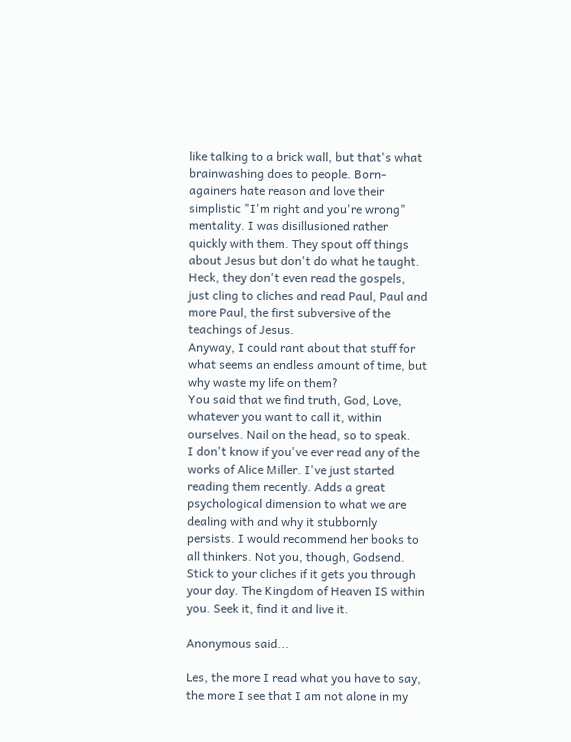like talking to a brick wall, but that's what brainwashing does to people. Born-againers hate reason and love their simplistic "I'm right and you're wrong" mentality. I was disillusioned rather quickly with them. They spout off things about Jesus but don't do what he taught. Heck, they don't even read the gospels, just cling to cliches and read Paul, Paul and more Paul, the first subversive of the teachings of Jesus.
Anyway, I could rant about that stuff for what seems an endless amount of time, but why waste my life on them?
You said that we find truth, God, Love, whatever you want to call it, within ourselves. Nail on the head, so to speak.
I don't know if you've ever read any of the works of Alice Miller. I've just started reading them recently. Adds a great psychological dimension to what we are dealing with and why it stubbornly persists. I would recommend her books to all thinkers. Not you, though, Godsend. Stick to your cliches if it gets you through your day. The Kingdom of Heaven IS within you. Seek it, find it and live it.

Anonymous said...

Les, the more I read what you have to say, the more I see that I am not alone in my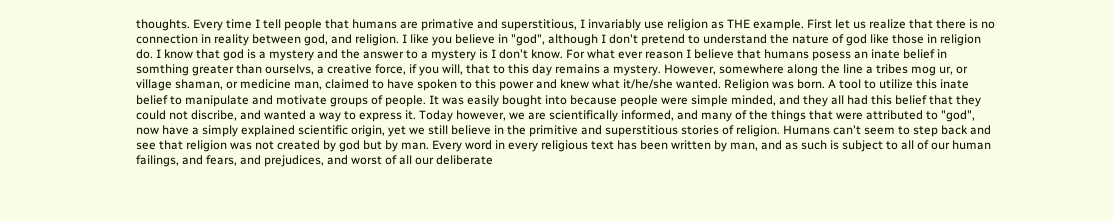thoughts. Every time I tell people that humans are primative and superstitious, I invariably use religion as THE example. First let us realize that there is no connection in reality between god, and religion. I like you believe in "god", although I don't pretend to understand the nature of god like those in religion do. I know that god is a mystery and the answer to a mystery is I don't know. For what ever reason I believe that humans posess an inate belief in somthing greater than ourselvs, a creative force, if you will, that to this day remains a mystery. However, somewhere along the line a tribes mog ur, or village shaman, or medicine man, claimed to have spoken to this power and knew what it/he/she wanted. Religion was born. A tool to utilize this inate belief to manipulate and motivate groups of people. It was easily bought into because people were simple minded, and they all had this belief that they could not discribe, and wanted a way to express it. Today however, we are scientifically informed, and many of the things that were attributed to "god", now have a simply explained scientific origin, yet we still believe in the primitive and superstitious stories of religion. Humans can't seem to step back and see that religion was not created by god but by man. Every word in every religious text has been written by man, and as such is subject to all of our human failings, and fears, and prejudices, and worst of all our deliberate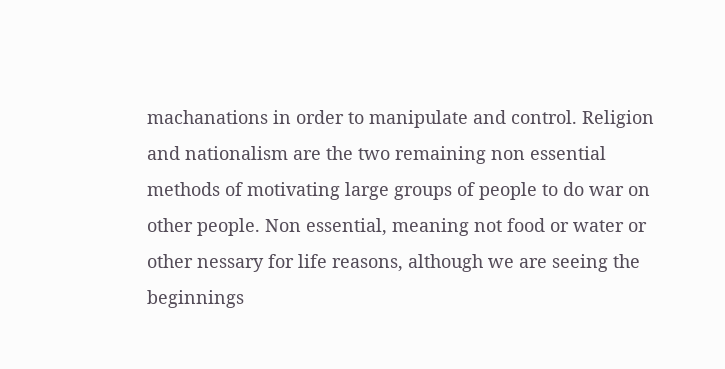machanations in order to manipulate and control. Religion and nationalism are the two remaining non essential methods of motivating large groups of people to do war on other people. Non essential, meaning not food or water or other nessary for life reasons, although we are seeing the beginnings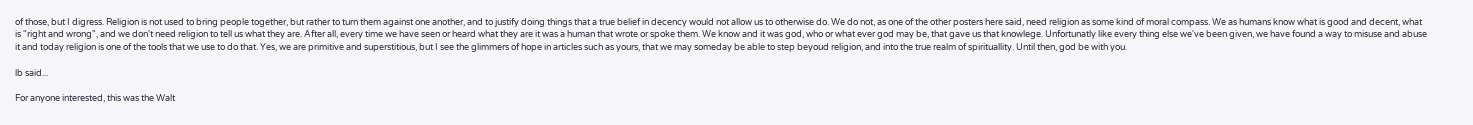of those, but I digress. Religion is not used to bring people together, but rather to turn them against one another, and to justify doing things that a true belief in decency would not allow us to otherwise do. We do not, as one of the other posters here said, need religion as some kind of moral compass. We as humans know what is good and decent, what is "right and wrong", and we don't need religion to tell us what they are. After all, every time we have seen or heard what they are it was a human that wrote or spoke them. We know and it was god, who or what ever god may be, that gave us that knowlege. Unfortunatly like every thing else we've been given, we have found a way to misuse and abuse it and today religion is one of the tools that we use to do that. Yes, we are primitive and superstitious, but I see the glimmers of hope in articles such as yours, that we may someday be able to step beyoud religion, and into the true realm of spirituallity. Until then, god be with you.

lb said...

For anyone interested, this was the Walt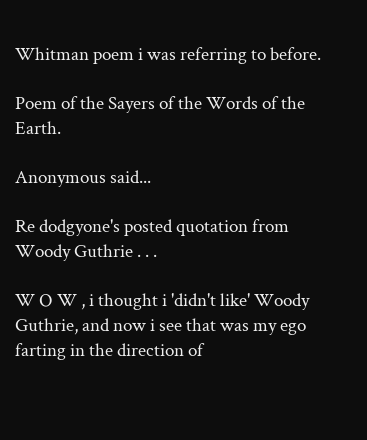Whitman poem i was referring to before.

Poem of the Sayers of the Words of the Earth.

Anonymous said...

Re dodgyone's posted quotation from Woody Guthrie . . .

W O W , i thought i 'didn't like' Woody Guthrie, and now i see that was my ego farting in the direction of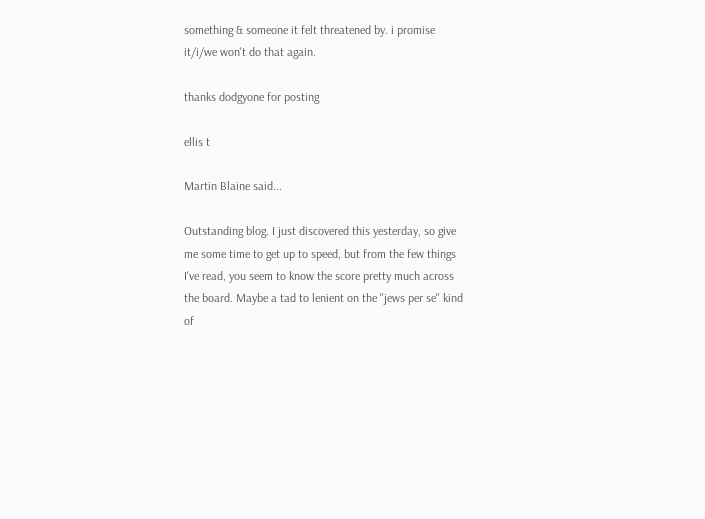something & someone it felt threatened by. i promise it/i/we won't do that again.

thanks dodgyone for posting

ellis t

Martin Blaine said...

Outstanding blog. I just discovered this yesterday, so give me some time to get up to speed, but from the few things I've read, you seem to know the score pretty much across the board. Maybe a tad to lenient on the "jews per se" kind of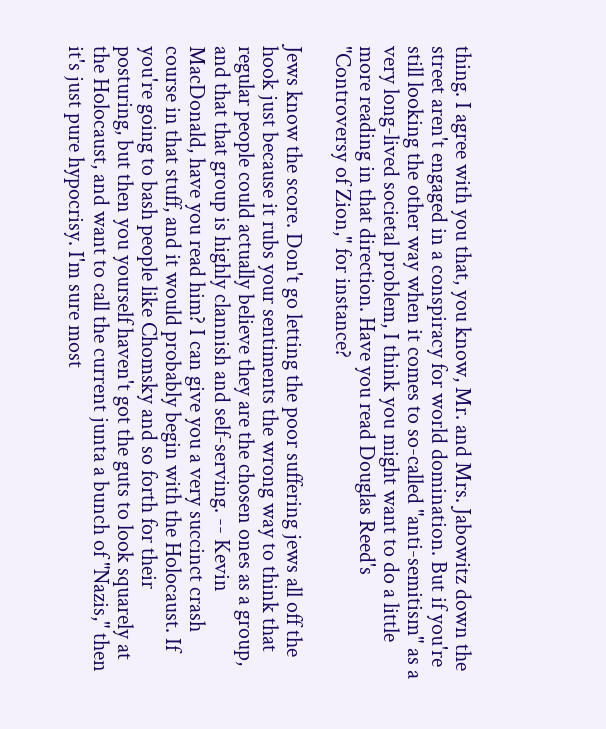thing. I agree with you that, you know, Mr. and Mrs. Jabowitz down the street aren't engaged in a conspiracy for world domination. But if you're still looking the other way when it comes to so-called "anti-semitism" as a very long-lived societal problem, I think you might want to do a little more reading in that direction. Have you read Douglas Reed's "Controversy of Zion," for instance?

Jews know the score. Don't go letting the poor suffering jews all off the hook just because it rubs your sentiments the wrong way to think that regular people could actually believe they are the chosen ones as a group, and that that group is highly clannish and self-serving. -- Kevin MacDonald, have you read him? I can give you a very succinct crash course in that stuff, and it would probably begin with the Holocaust. If you're going to bash people like Chomsky and so forth for their posturing, but then you yourself haven't got the guts to look squarely at the Holocaust, and want to call the current junta a bunch of "Nazis," then it's just pure hypocrisy. I'm sure most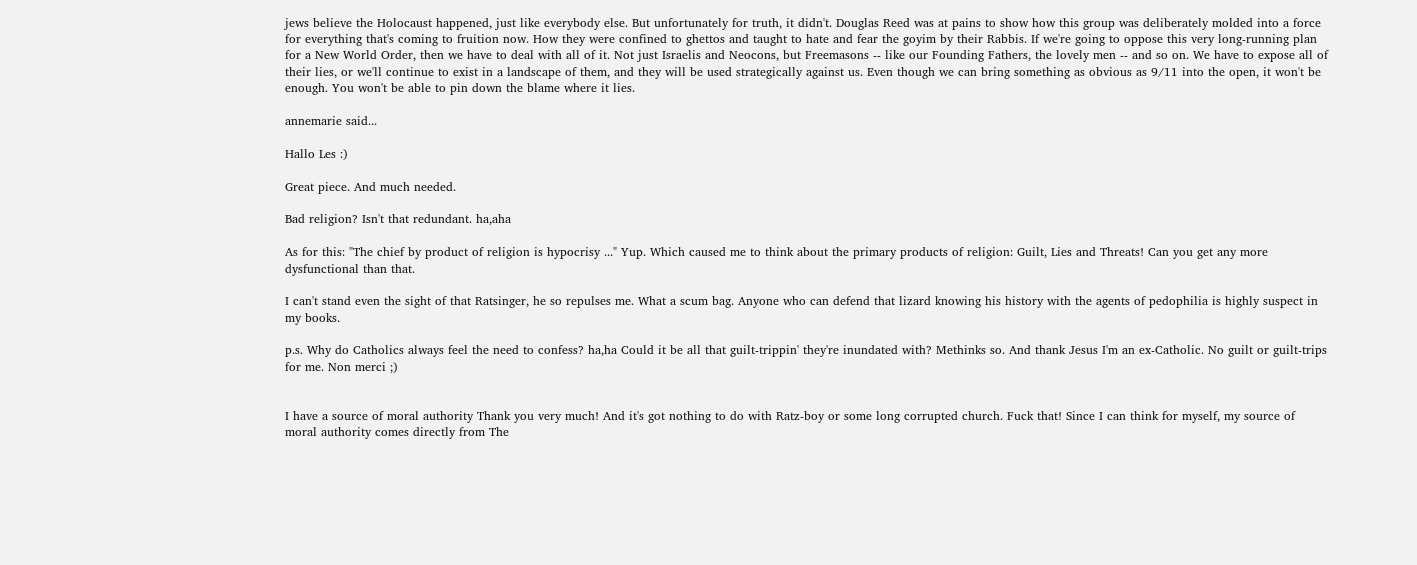jews believe the Holocaust happened, just like everybody else. But unfortunately for truth, it didn't. Douglas Reed was at pains to show how this group was deliberately molded into a force for everything that's coming to fruition now. How they were confined to ghettos and taught to hate and fear the goyim by their Rabbis. If we're going to oppose this very long-running plan for a New World Order, then we have to deal with all of it. Not just Israelis and Neocons, but Freemasons -- like our Founding Fathers, the lovely men -- and so on. We have to expose all of their lies, or we'll continue to exist in a landscape of them, and they will be used strategically against us. Even though we can bring something as obvious as 9/11 into the open, it won't be enough. You won't be able to pin down the blame where it lies.

annemarie said...

Hallo Les :)

Great piece. And much needed.

Bad religion? Isn't that redundant. ha,aha

As for this: "The chief by product of religion is hypocrisy ..." Yup. Which caused me to think about the primary products of religion: Guilt, Lies and Threats! Can you get any more dysfunctional than that.

I can't stand even the sight of that Ratsinger, he so repulses me. What a scum bag. Anyone who can defend that lizard knowing his history with the agents of pedophilia is highly suspect in my books.

p.s. Why do Catholics always feel the need to confess? ha,ha Could it be all that guilt-trippin' they're inundated with? Methinks so. And thank Jesus I'm an ex-Catholic. No guilt or guilt-trips for me. Non merci ;)


I have a source of moral authority Thank you very much! And it's got nothing to do with Ratz-boy or some long corrupted church. Fuck that! Since I can think for myself, my source of moral authority comes directly from The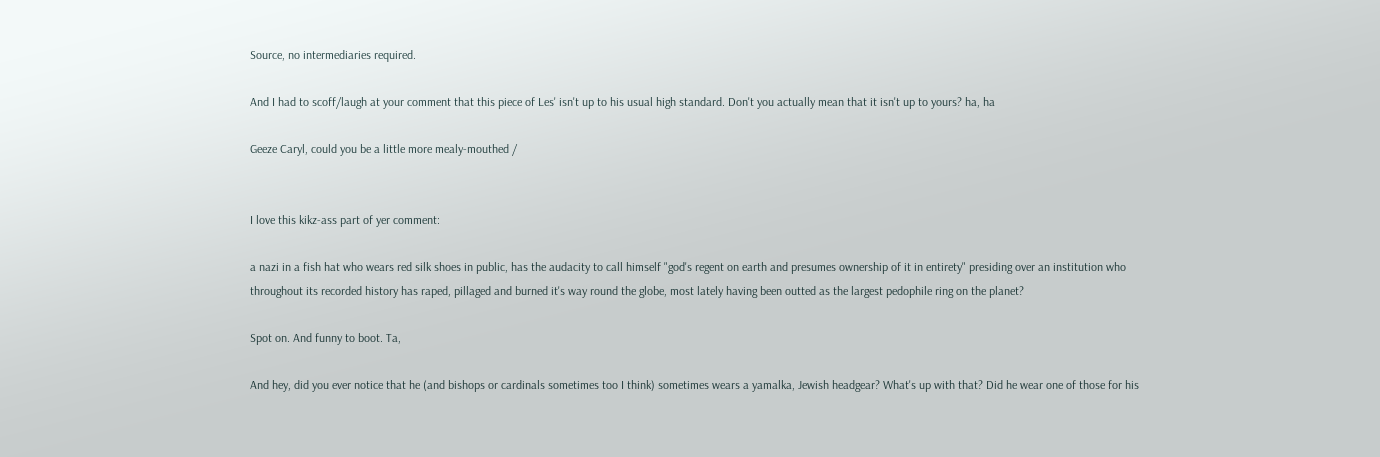Source, no intermediaries required.

And I had to scoff/laugh at your comment that this piece of Les' isn't up to his usual high standard. Don't you actually mean that it isn't up to yours? ha, ha

Geeze Caryl, could you be a little more mealy-mouthed /


I love this kikz-ass part of yer comment:

a nazi in a fish hat who wears red silk shoes in public, has the audacity to call himself "god's regent on earth and presumes ownership of it in entirety" presiding over an institution who throughout its recorded history has raped, pillaged and burned it's way round the globe, most lately having been outted as the largest pedophile ring on the planet?

Spot on. And funny to boot. Ta,

And hey, did you ever notice that he (and bishops or cardinals sometimes too I think) sometimes wears a yamalka, Jewish headgear? What's up with that? Did he wear one of those for his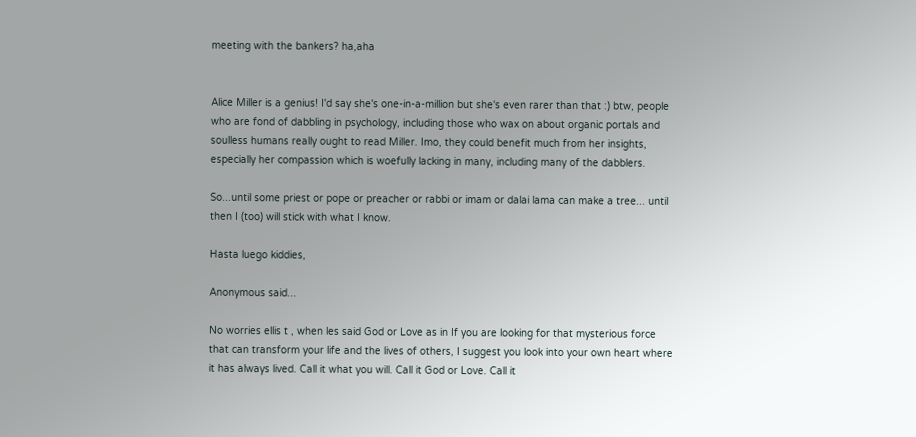meeting with the bankers? ha,aha


Alice Miller is a genius! I'd say she's one-in-a-million but she's even rarer than that :) btw, people who are fond of dabbling in psychology, including those who wax on about organic portals and soulless humans really ought to read Miller. Imo, they could benefit much from her insights, especially her compassion which is woefully lacking in many, including many of the dabblers.

So...until some priest or pope or preacher or rabbi or imam or dalai lama can make a tree... until then I (too) will stick with what I know.

Hasta luego kiddies,

Anonymous said...

No worries ellis t , when les said God or Love as in If you are looking for that mysterious force that can transform your life and the lives of others, I suggest you look into your own heart where it has always lived. Call it what you will. Call it God or Love. Call it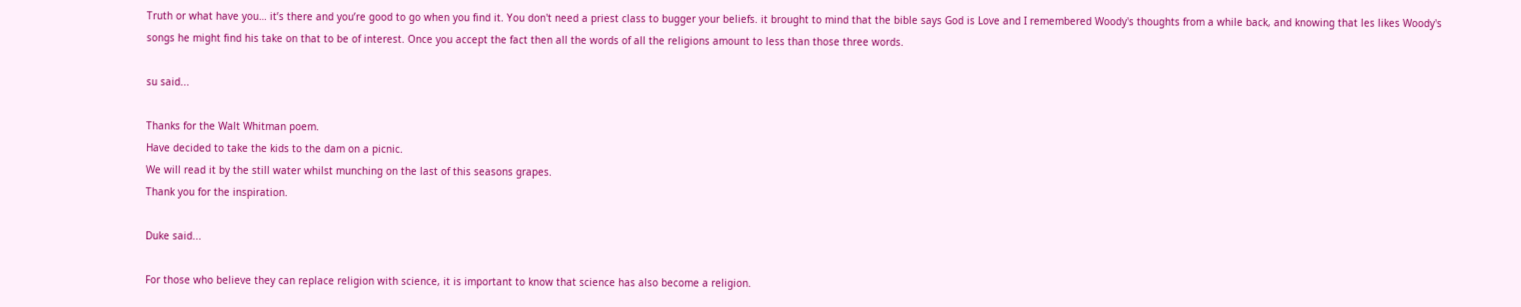Truth or what have you… it’s there and you’re good to go when you find it. You don't need a priest class to bugger your beliefs. it brought to mind that the bible says God is Love and I remembered Woody's thoughts from a while back, and knowing that les likes Woody's songs he might find his take on that to be of interest. Once you accept the fact then all the words of all the religions amount to less than those three words.

su said...

Thanks for the Walt Whitman poem.
Have decided to take the kids to the dam on a picnic.
We will read it by the still water whilst munching on the last of this seasons grapes.
Thank you for the inspiration.

Duke said...

For those who believe they can replace religion with science, it is important to know that science has also become a religion.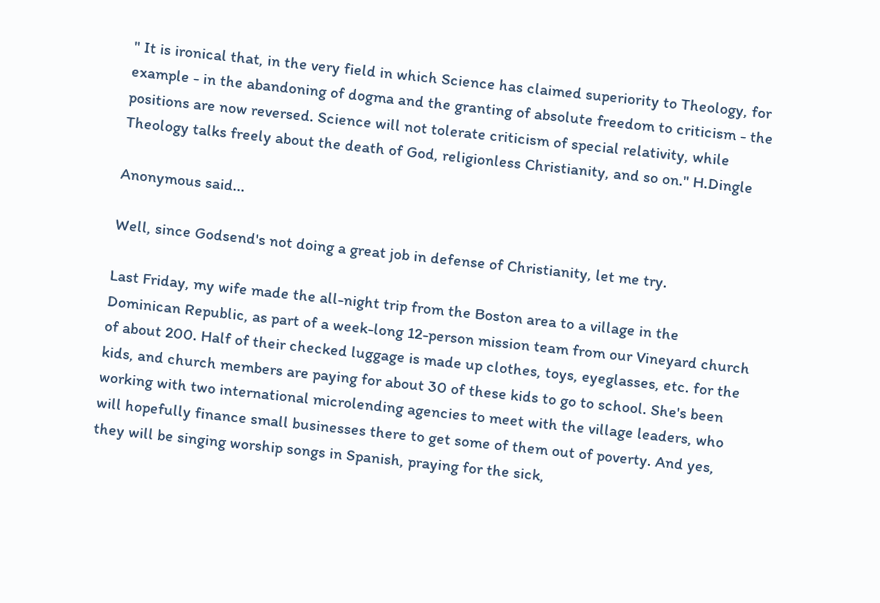" It is ironical that, in the very field in which Science has claimed superiority to Theology, for example - in the abandoning of dogma and the granting of absolute freedom to criticism - the positions are now reversed. Science will not tolerate criticism of special relativity, while Theology talks freely about the death of God, religionless Christianity, and so on." H.Dingle

Anonymous said...

Well, since Godsend's not doing a great job in defense of Christianity, let me try.

Last Friday, my wife made the all-night trip from the Boston area to a village in the Dominican Republic, as part of a week-long 12-person mission team from our Vineyard church of about 200. Half of their checked luggage is made up clothes, toys, eyeglasses, etc. for the kids, and church members are paying for about 30 of these kids to go to school. She's been working with two international microlending agencies to meet with the village leaders, who will hopefully finance small businesses there to get some of them out of poverty. And yes, they will be singing worship songs in Spanish, praying for the sick,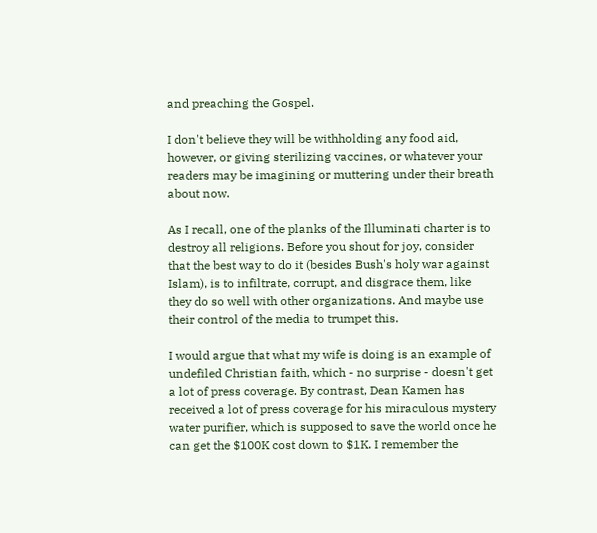and preaching the Gospel.

I don't believe they will be withholding any food aid, however, or giving sterilizing vaccines, or whatever your readers may be imagining or muttering under their breath about now.

As I recall, one of the planks of the Illuminati charter is to destroy all religions. Before you shout for joy, consider that the best way to do it (besides Bush's holy war against Islam), is to infiltrate, corrupt, and disgrace them, like they do so well with other organizations. And maybe use their control of the media to trumpet this.

I would argue that what my wife is doing is an example of undefiled Christian faith, which - no surprise - doesn't get a lot of press coverage. By contrast, Dean Kamen has received a lot of press coverage for his miraculous mystery water purifier, which is supposed to save the world once he can get the $100K cost down to $1K. I remember the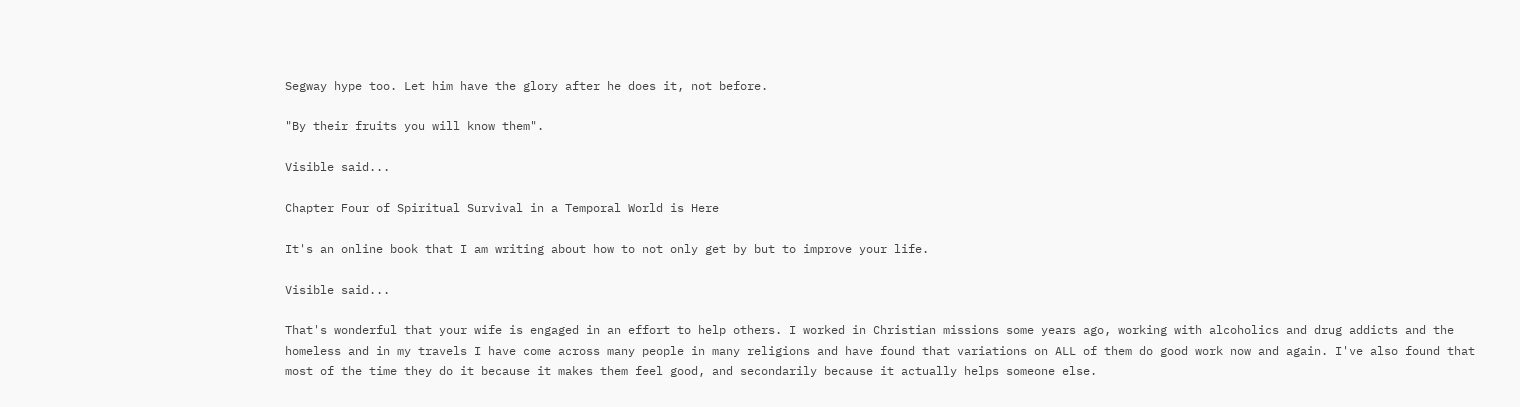Segway hype too. Let him have the glory after he does it, not before.

"By their fruits you will know them".

Visible said...

Chapter Four of Spiritual Survival in a Temporal World is Here

It's an online book that I am writing about how to not only get by but to improve your life.

Visible said...

That's wonderful that your wife is engaged in an effort to help others. I worked in Christian missions some years ago, working with alcoholics and drug addicts and the homeless and in my travels I have come across many people in many religions and have found that variations on ALL of them do good work now and again. I've also found that most of the time they do it because it makes them feel good, and secondarily because it actually helps someone else.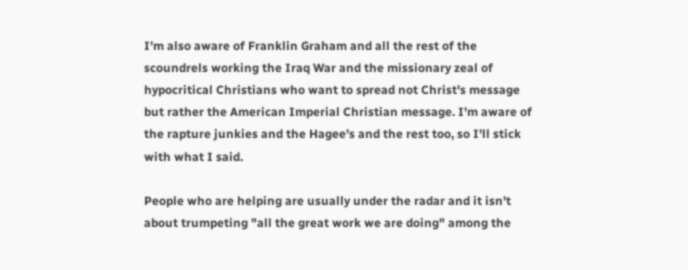I'm also aware of Franklin Graham and all the rest of the scoundrels working the Iraq War and the missionary zeal of hypocritical Christians who want to spread not Christ's message but rather the American Imperial Christian message. I'm aware of the rapture junkies and the Hagee's and the rest too, so I'll stick with what I said.

People who are helping are usually under the radar and it isn't about trumpeting "all the great work we are doing" among the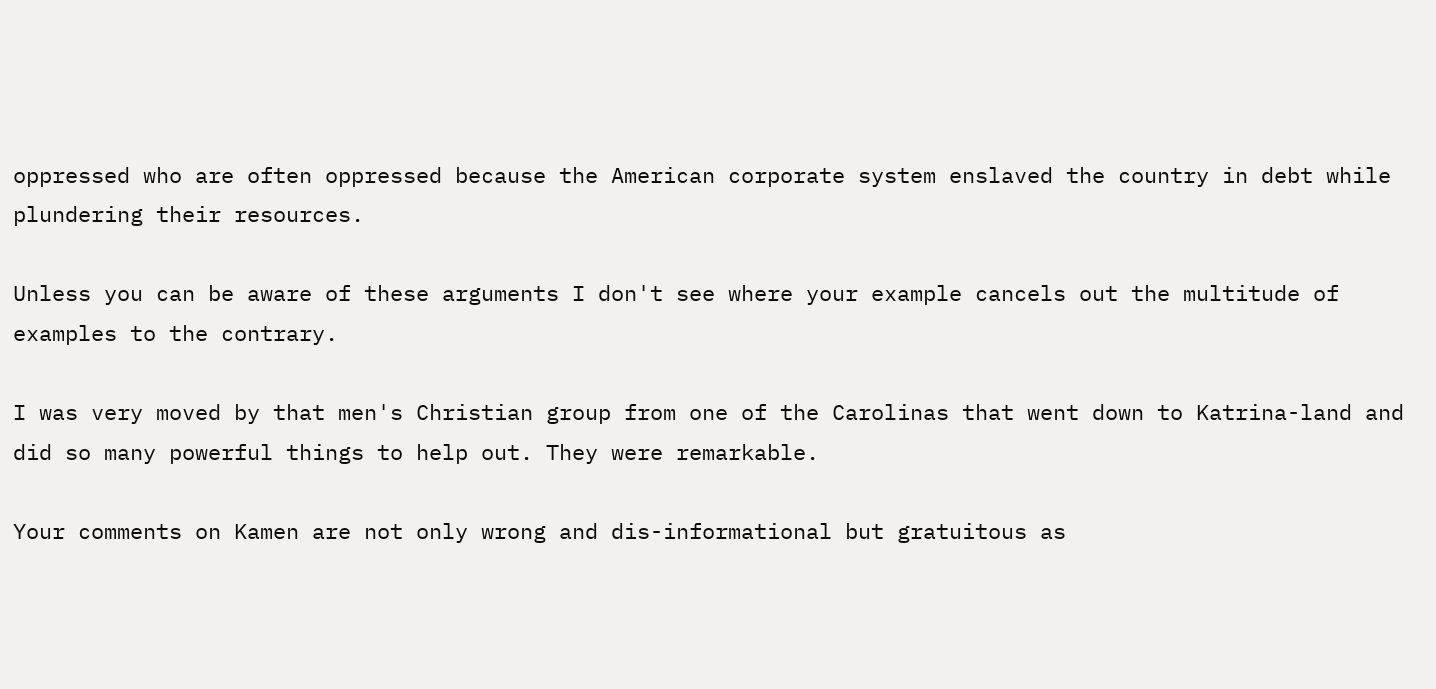oppressed who are often oppressed because the American corporate system enslaved the country in debt while plundering their resources.

Unless you can be aware of these arguments I don't see where your example cancels out the multitude of examples to the contrary.

I was very moved by that men's Christian group from one of the Carolinas that went down to Katrina-land and did so many powerful things to help out. They were remarkable.

Your comments on Kamen are not only wrong and dis-informational but gratuitous as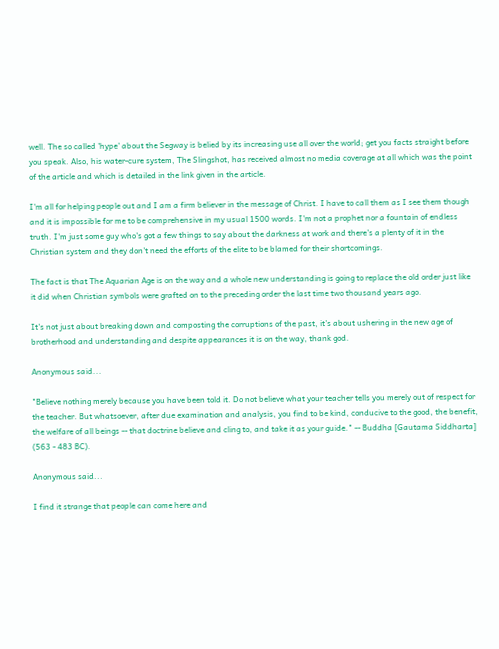well. The so called 'hype' about the Segway is belied by its increasing use all over the world; get you facts straight before you speak. Also, his water-cure system, The Slingshot, has received almost no media coverage at all which was the point of the article and which is detailed in the link given in the article.

I'm all for helping people out and I am a firm believer in the message of Christ. I have to call them as I see them though and it is impossible for me to be comprehensive in my usual 1500 words. I'm not a prophet nor a fountain of endless truth. I'm just some guy who's got a few things to say about the darkness at work and there's a plenty of it in the Christian system and they don't need the efforts of the elite to be blamed for their shortcomings.

The fact is that The Aquarian Age is on the way and a whole new understanding is going to replace the old order just like it did when Christian symbols were grafted on to the preceding order the last time two thousand years ago.

It's not just about breaking down and composting the corruptions of the past, it's about ushering in the new age of brotherhood and understanding and despite appearances it is on the way, thank god.

Anonymous said...

"Believe nothing merely because you have been told it. Do not believe what your teacher tells you merely out of respect for the teacher. But whatsoever, after due examination and analysis, you find to be kind, conducive to the good, the benefit, the welfare of all beings -- that doctrine believe and cling to, and take it as your guide." -- Buddha [Gautama Siddharta] (563 - 483 BC).

Anonymous said...

I find it strange that people can come here and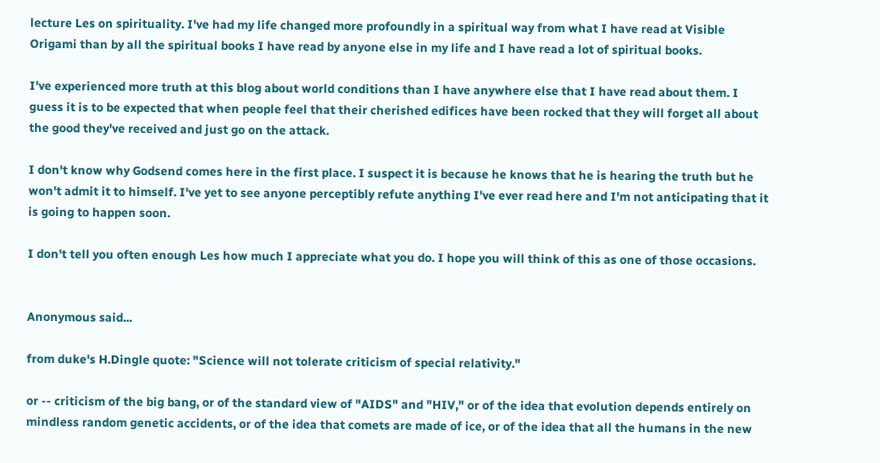lecture Les on spirituality. I've had my life changed more profoundly in a spiritual way from what I have read at Visible Origami than by all the spiritual books I have read by anyone else in my life and I have read a lot of spiritual books.

I've experienced more truth at this blog about world conditions than I have anywhere else that I have read about them. I guess it is to be expected that when people feel that their cherished edifices have been rocked that they will forget all about the good they've received and just go on the attack.

I don't know why Godsend comes here in the first place. I suspect it is because he knows that he is hearing the truth but he won't admit it to himself. I've yet to see anyone perceptibly refute anything I've ever read here and I'm not anticipating that it is going to happen soon.

I don't tell you often enough Les how much I appreciate what you do. I hope you will think of this as one of those occasions.


Anonymous said...

from duke's H.Dingle quote: "Science will not tolerate criticism of special relativity."

or -- criticism of the big bang, or of the standard view of "AIDS" and "HIV," or of the idea that evolution depends entirely on mindless random genetic accidents, or of the idea that comets are made of ice, or of the idea that all the humans in the new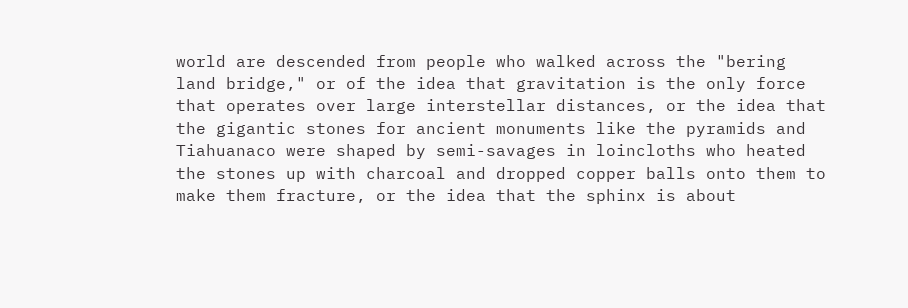world are descended from people who walked across the "bering land bridge," or of the idea that gravitation is the only force that operates over large interstellar distances, or the idea that the gigantic stones for ancient monuments like the pyramids and Tiahuanaco were shaped by semi-savages in loincloths who heated the stones up with charcoal and dropped copper balls onto them to make them fracture, or the idea that the sphinx is about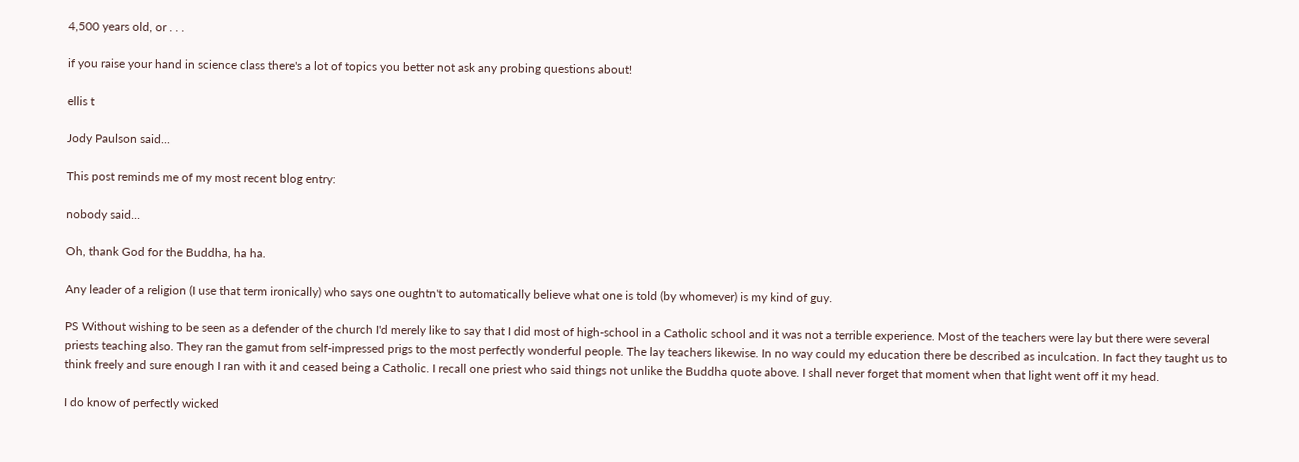4,500 years old, or . . .

if you raise your hand in science class there's a lot of topics you better not ask any probing questions about!

ellis t

Jody Paulson said...

This post reminds me of my most recent blog entry:

nobody said...

Oh, thank God for the Buddha, ha ha.

Any leader of a religion (I use that term ironically) who says one oughtn't to automatically believe what one is told (by whomever) is my kind of guy.

PS Without wishing to be seen as a defender of the church I'd merely like to say that I did most of high-school in a Catholic school and it was not a terrible experience. Most of the teachers were lay but there were several priests teaching also. They ran the gamut from self-impressed prigs to the most perfectly wonderful people. The lay teachers likewise. In no way could my education there be described as inculcation. In fact they taught us to think freely and sure enough I ran with it and ceased being a Catholic. I recall one priest who said things not unlike the Buddha quote above. I shall never forget that moment when that light went off it my head.

I do know of perfectly wicked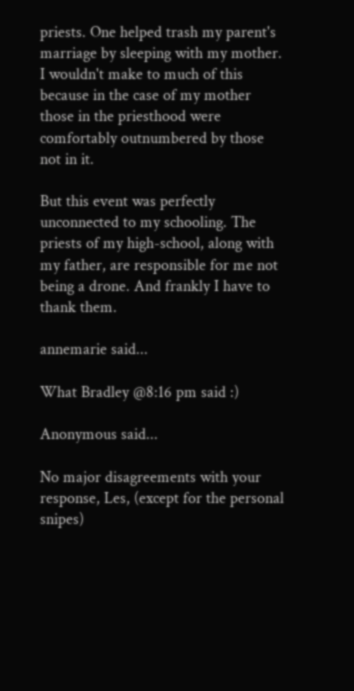priests. One helped trash my parent's marriage by sleeping with my mother. I wouldn't make to much of this because in the case of my mother those in the priesthood were comfortably outnumbered by those not in it.

But this event was perfectly unconnected to my schooling. The priests of my high-school, along with my father, are responsible for me not being a drone. And frankly I have to thank them.

annemarie said...

What Bradley @8:16 pm said :)

Anonymous said...

No major disagreements with your response, Les, (except for the personal snipes)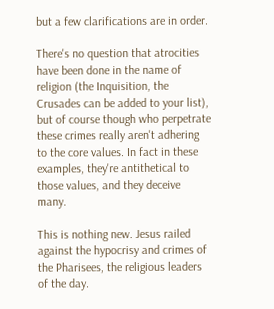but a few clarifications are in order.

There's no question that atrocities have been done in the name of religion (the Inquisition, the Crusades can be added to your list), but of course though who perpetrate these crimes really aren't adhering to the core values. In fact in these examples, they're antithetical to those values, and they deceive many.

This is nothing new. Jesus railed against the hypocrisy and crimes of the Pharisees, the religious leaders of the day.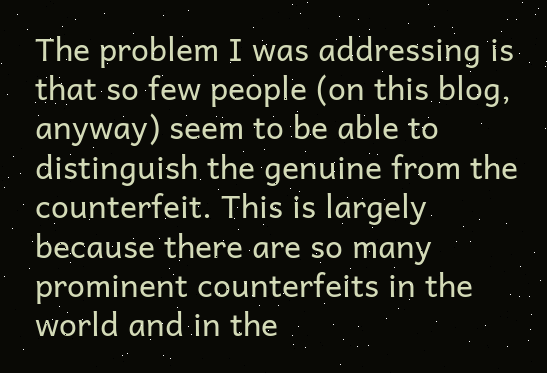The problem I was addressing is that so few people (on this blog, anyway) seem to be able to distinguish the genuine from the counterfeit. This is largely because there are so many prominent counterfeits in the world and in the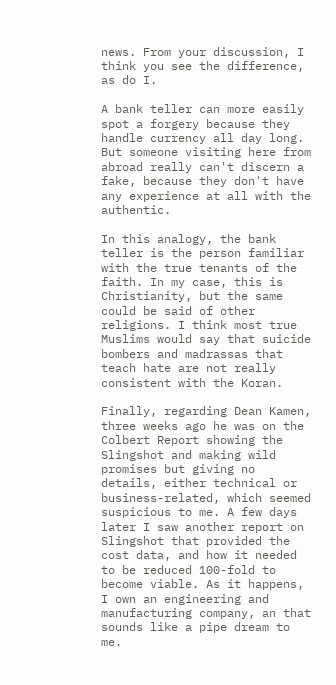news. From your discussion, I think you see the difference, as do I.

A bank teller can more easily spot a forgery because they handle currency all day long. But someone visiting here from abroad really can't discern a fake, because they don't have any experience at all with the authentic.

In this analogy, the bank teller is the person familiar with the true tenants of the faith. In my case, this is Christianity, but the same could be said of other religions. I think most true Muslims would say that suicide bombers and madrassas that teach hate are not really consistent with the Koran.

Finally, regarding Dean Kamen, three weeks ago he was on the Colbert Report showing the Slingshot and making wild promises but giving no details, either technical or business-related, which seemed suspicious to me. A few days later I saw another report on Slingshot that provided the cost data, and how it needed to be reduced 100-fold to become viable. As it happens, I own an engineering and manufacturing company, an that sounds like a pipe dream to me.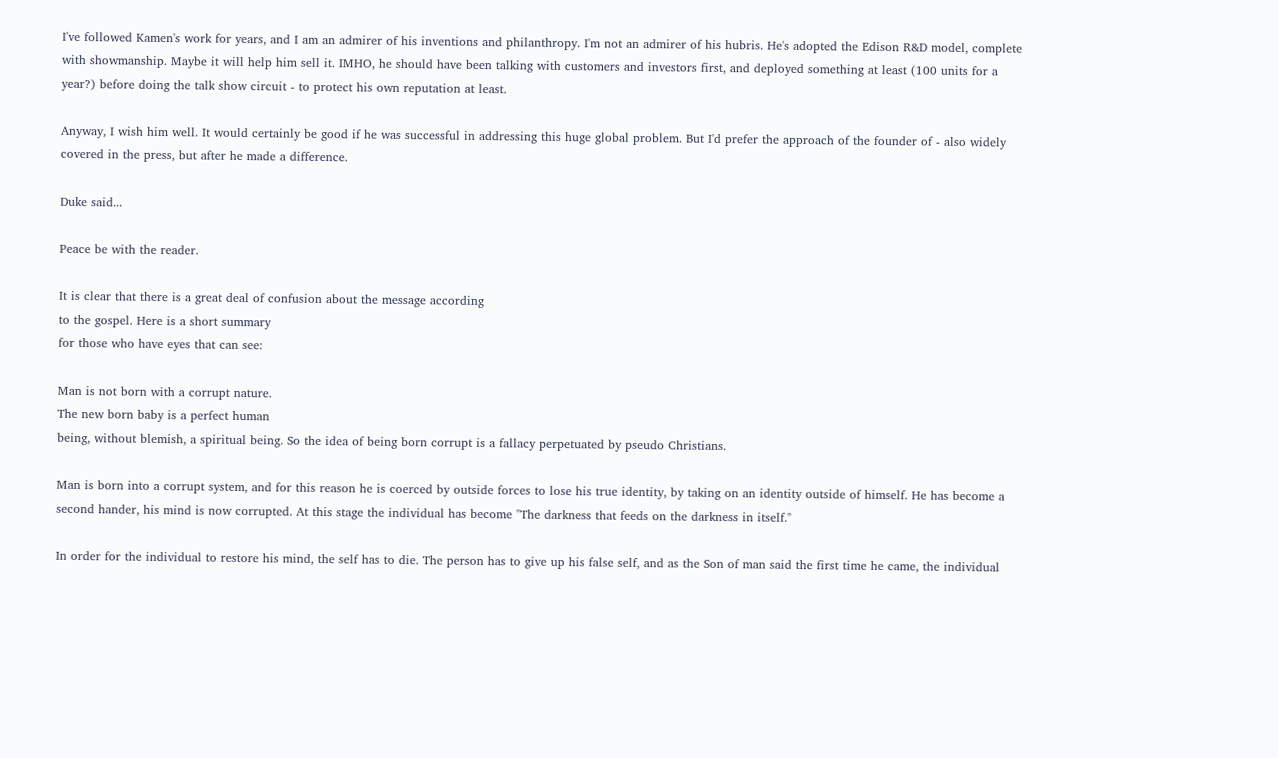I've followed Kamen's work for years, and I am an admirer of his inventions and philanthropy. I'm not an admirer of his hubris. He's adopted the Edison R&D model, complete with showmanship. Maybe it will help him sell it. IMHO, he should have been talking with customers and investors first, and deployed something at least (100 units for a year?) before doing the talk show circuit - to protect his own reputation at least.

Anyway, I wish him well. It would certainly be good if he was successful in addressing this huge global problem. But I'd prefer the approach of the founder of - also widely covered in the press, but after he made a difference.

Duke said...

Peace be with the reader.

It is clear that there is a great deal of confusion about the message according
to the gospel. Here is a short summary
for those who have eyes that can see:

Man is not born with a corrupt nature.
The new born baby is a perfect human
being, without blemish, a spiritual being. So the idea of being born corrupt is a fallacy perpetuated by pseudo Christians.

Man is born into a corrupt system, and for this reason he is coerced by outside forces to lose his true identity, by taking on an identity outside of himself. He has become a second hander, his mind is now corrupted. At this stage the individual has become "The darkness that feeds on the darkness in itself."

In order for the individual to restore his mind, the self has to die. The person has to give up his false self, and as the Son of man said the first time he came, the individual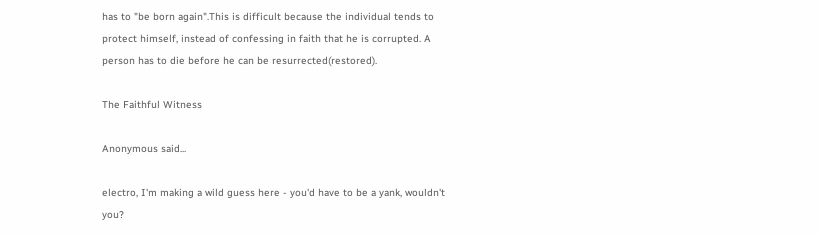has to "be born again".This is difficult because the individual tends to protect himself, instead of confessing in faith that he is corrupted. A person has to die before he can be resurrected(restored).

The Faithful Witness

Anonymous said...

electro, I'm making a wild guess here - you'd have to be a yank, wouldn't you?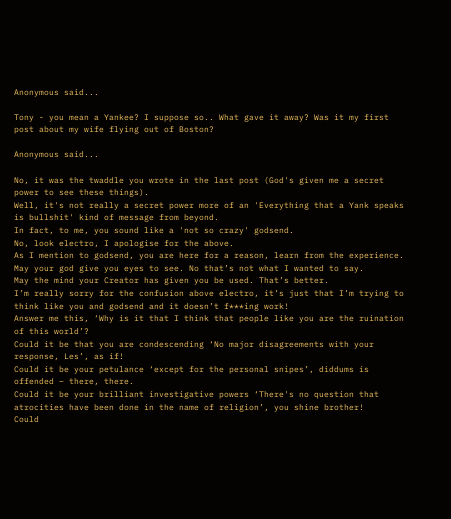Anonymous said...

Tony - you mean a Yankee? I suppose so.. What gave it away? Was it my first post about my wife flying out of Boston?

Anonymous said...

No, it was the twaddle you wrote in the last post (God's given me a secret power to see these things).
Well, it's not really a secret power more of an 'Everything that a Yank speaks is bullshit' kind of message from beyond.
In fact, to me, you sound like a 'not so crazy' godsend.
No, look electro, I apologise for the above.
As I mention to godsend, you are here for a reason, learn from the experience.
May your god give you eyes to see. No that’s not what I wanted to say.
May the mind your Creator has given you be used. That’s better.
I’m really sorry for the confusion above electro, it’s just that I’m trying to think like you and godsend and it doesn’t f***ing work!
Answer me this, ‘Why is it that I think that people like you are the ruination of this world’?
Could it be that you are condescending ‘No major disagreements with your response, Les’, as if!
Could it be your petulance ‘except for the personal snipes’, diddums is offended – there, there.
Could it be your brilliant investigative powers ‘There's no question that atrocities have been done in the name of religion’, you shine brother!
Could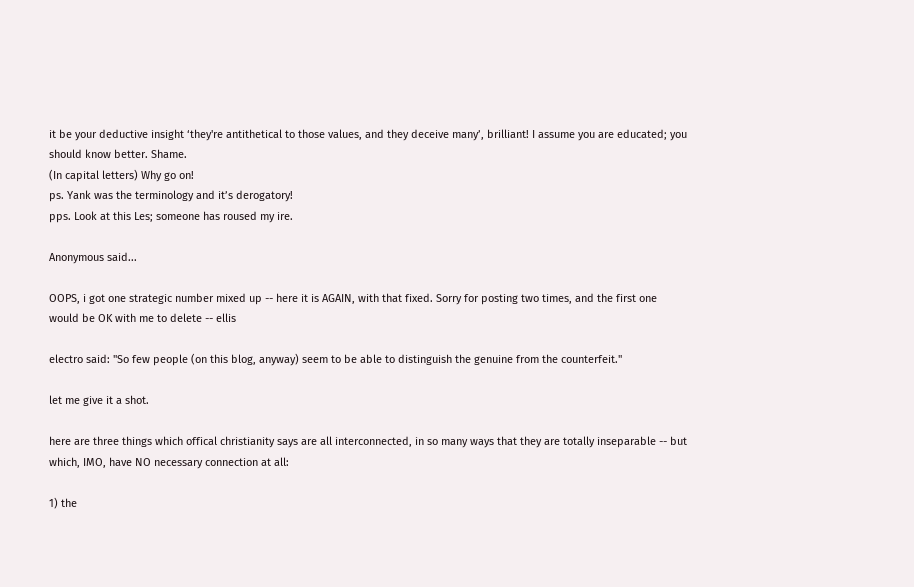it be your deductive insight ‘they're antithetical to those values, and they deceive many’, brilliant! I assume you are educated; you should know better. Shame.
(In capital letters) Why go on!
ps. Yank was the terminology and it’s derogatory!
pps. Look at this Les; someone has roused my ire.

Anonymous said...

OOPS, i got one strategic number mixed up -- here it is AGAIN, with that fixed. Sorry for posting two times, and the first one would be OK with me to delete -- ellis

electro said: "So few people (on this blog, anyway) seem to be able to distinguish the genuine from the counterfeit."

let me give it a shot.

here are three things which offical christianity says are all interconnected, in so many ways that they are totally inseparable -- but which, IMO, have NO necessary connection at all:

1) the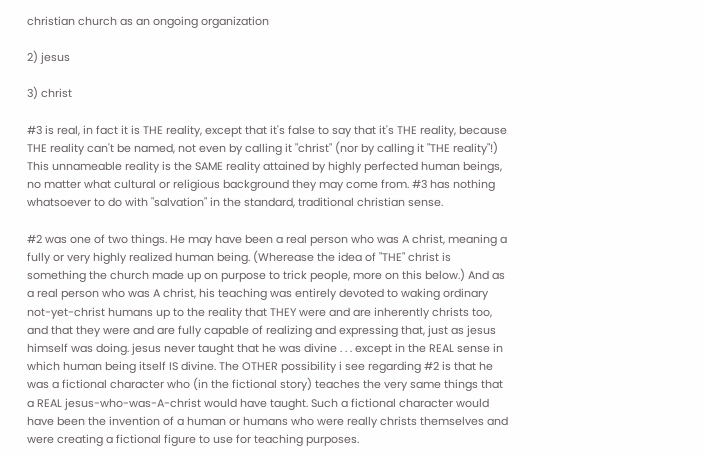christian church as an ongoing organization

2) jesus

3) christ

#3 is real, in fact it is THE reality, except that it's false to say that it's THE reality, because THE reality can't be named, not even by calling it "christ" (nor by calling it "THE reality"!) This unnameable reality is the SAME reality attained by highly perfected human beings, no matter what cultural or religious background they may come from. #3 has nothing whatsoever to do with "salvation" in the standard, traditional christian sense.

#2 was one of two things. He may have been a real person who was A christ, meaning a fully or very highly realized human being. (Wherease the idea of "THE" christ is something the church made up on purpose to trick people, more on this below.) And as a real person who was A christ, his teaching was entirely devoted to waking ordinary not-yet-christ humans up to the reality that THEY were and are inherently christs too, and that they were and are fully capable of realizing and expressing that, just as jesus himself was doing. jesus never taught that he was divine . . . except in the REAL sense in which human being itself IS divine. The OTHER possibility i see regarding #2 is that he was a fictional character who (in the fictional story) teaches the very same things that a REAL jesus-who-was-A-christ would have taught. Such a fictional character would have been the invention of a human or humans who were really christs themselves and were creating a fictional figure to use for teaching purposes.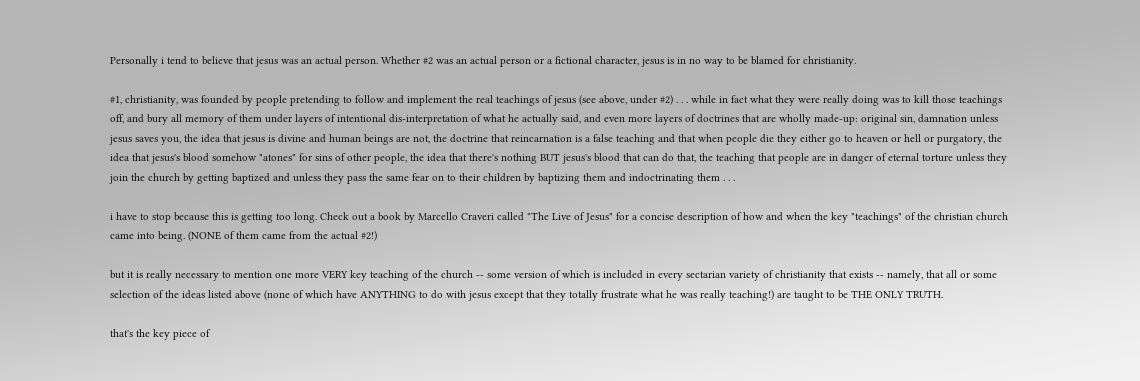Personally i tend to believe that jesus was an actual person. Whether #2 was an actual person or a fictional character, jesus is in no way to be blamed for christianity.

#1, christianity, was founded by people pretending to follow and implement the real teachings of jesus (see above, under #2) . . . while in fact what they were really doing was to kill those teachings off, and bury all memory of them under layers of intentional dis-interpretation of what he actually said, and even more layers of doctrines that are wholly made-up: original sin, damnation unless jesus saves you, the idea that jesus is divine and human beings are not, the doctrine that reincarnation is a false teaching and that when people die they either go to heaven or hell or purgatory, the idea that jesus's blood somehow "atones" for sins of other people, the idea that there's nothing BUT jesus's blood that can do that, the teaching that people are in danger of eternal torture unless they join the church by getting baptized and unless they pass the same fear on to their children by baptizing them and indoctrinating them . . .

i have to stop because this is getting too long. Check out a book by Marcello Craveri called "The Live of Jesus" for a concise description of how and when the key "teachings" of the christian church came into being. (NONE of them came from the actual #2!)

but it is really necessary to mention one more VERY key teaching of the church -- some version of which is included in every sectarian variety of christianity that exists -- namely, that all or some selection of the ideas listed above (none of which have ANYTHING to do with jesus except that they totally frustrate what he was really teaching!) are taught to be THE ONLY TRUTH.

that's the key piece of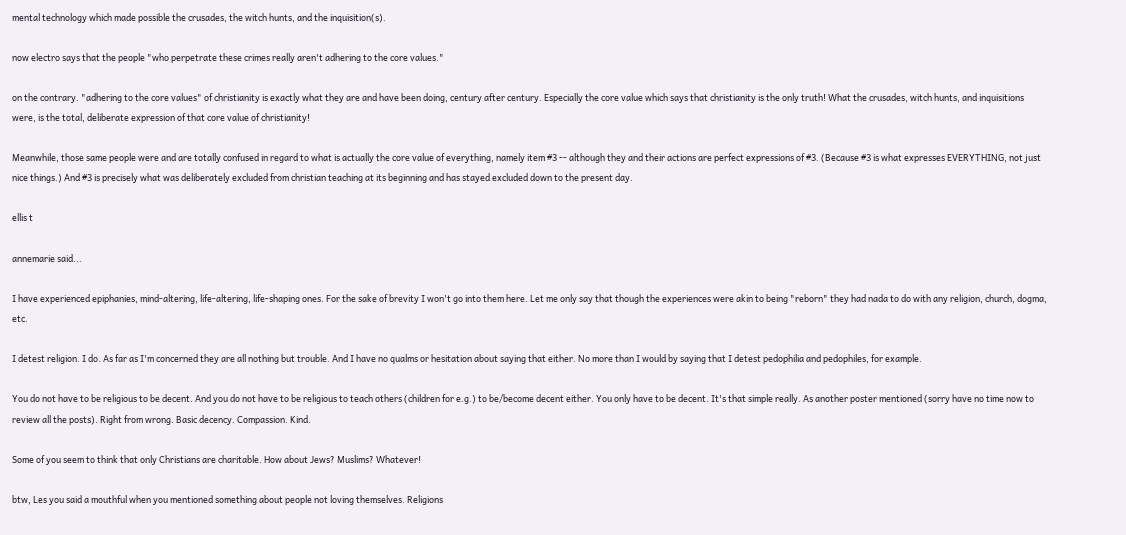mental technology which made possible the crusades, the witch hunts, and the inquisition(s).

now electro says that the people "who perpetrate these crimes really aren't adhering to the core values."

on the contrary. "adhering to the core values" of christianity is exactly what they are and have been doing, century after century. Especially the core value which says that christianity is the only truth! What the crusades, witch hunts, and inquisitions were, is the total, deliberate expression of that core value of christianity!

Meanwhile, those same people were and are totally confused in regard to what is actually the core value of everything, namely item #3 -- although they and their actions are perfect expressions of #3. (Because #3 is what expresses EVERYTHING, not just nice things.) And #3 is precisely what was deliberately excluded from christian teaching at its beginning and has stayed excluded down to the present day.

ellis t

annemarie said...

I have experienced epiphanies, mind-altering, life-altering, life-shaping ones. For the sake of brevity I won't go into them here. Let me only say that though the experiences were akin to being "reborn" they had nada to do with any religion, church, dogma, etc.

I detest religion. I do. As far as I'm concerned they are all nothing but trouble. And I have no qualms or hesitation about saying that either. No more than I would by saying that I detest pedophilia and pedophiles, for example.

You do not have to be religious to be decent. And you do not have to be religious to teach others (children for e.g.) to be/become decent either. You only have to be decent. It's that simple really. As another poster mentioned (sorry have no time now to review all the posts). Right from wrong. Basic decency. Compassion. Kind.

Some of you seem to think that only Christians are charitable. How about Jews? Muslims? Whatever!

btw, Les you said a mouthful when you mentioned something about people not loving themselves. Religions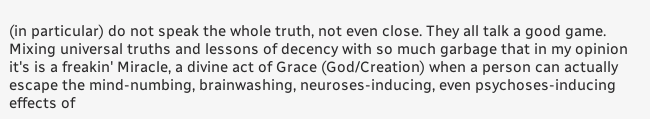(in particular) do not speak the whole truth, not even close. They all talk a good game. Mixing universal truths and lessons of decency with so much garbage that in my opinion it's is a freakin' Miracle, a divine act of Grace (God/Creation) when a person can actually escape the mind-numbing, brainwashing, neuroses-inducing, even psychoses-inducing effects of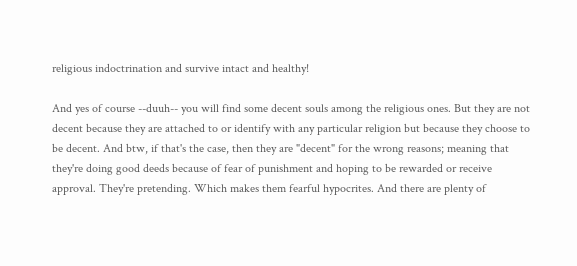religious indoctrination and survive intact and healthy!

And yes of course --duuh-- you will find some decent souls among the religious ones. But they are not decent because they are attached to or identify with any particular religion but because they choose to be decent. And btw, if that's the case, then they are "decent" for the wrong reasons; meaning that they're doing good deeds because of fear of punishment and hoping to be rewarded or receive approval. They're pretending. Which makes them fearful hypocrites. And there are plenty of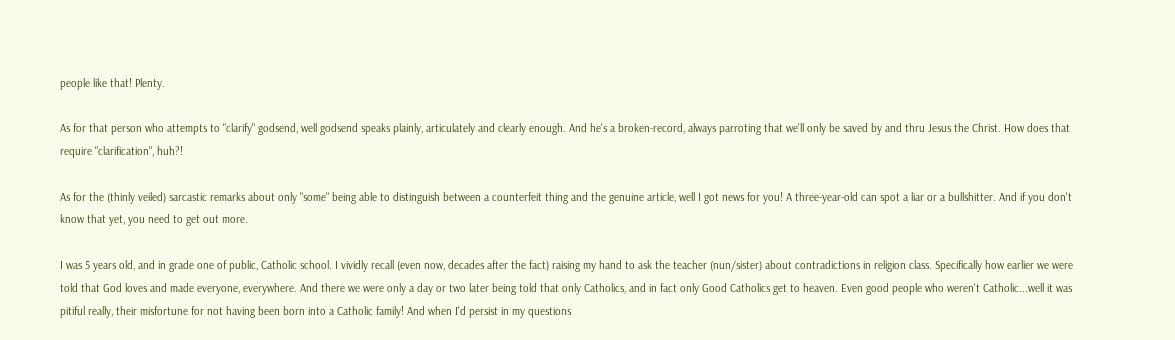people like that! Plenty.

As for that person who attempts to "clarify" godsend, well godsend speaks plainly, articulately and clearly enough. And he's a broken-record, always parroting that we'll only be saved by and thru Jesus the Christ. How does that require "clarification", huh?!

As for the (thinly veiled) sarcastic remarks about only "some" being able to distinguish between a counterfeit thing and the genuine article, well I got news for you! A three-year-old can spot a liar or a bullshitter. And if you don't know that yet, you need to get out more.

I was 5 years old, and in grade one of public, Catholic school. I vividly recall (even now, decades after the fact) raising my hand to ask the teacher (nun/sister) about contradictions in religion class. Specifically how earlier we were told that God loves and made everyone, everywhere. And there we were only a day or two later being told that only Catholics, and in fact only Good Catholics get to heaven. Even good people who weren't Catholic...well it was pitiful really, their misfortune for not having been born into a Catholic family! And when I'd persist in my questions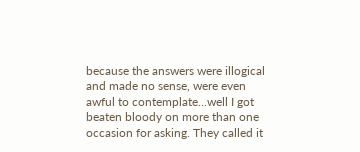because the answers were illogical and made no sense, were even awful to contemplate...well I got beaten bloody on more than one occasion for asking. They called it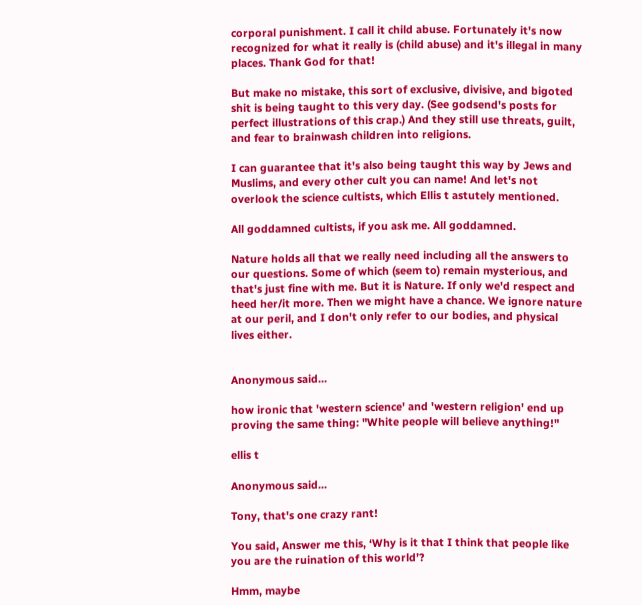corporal punishment. I call it child abuse. Fortunately it's now recognized for what it really is (child abuse) and it's illegal in many places. Thank God for that!

But make no mistake, this sort of exclusive, divisive, and bigoted shit is being taught to this very day. (See godsend's posts for perfect illustrations of this crap.) And they still use threats, guilt, and fear to brainwash children into religions.

I can guarantee that it's also being taught this way by Jews and Muslims, and every other cult you can name! And let's not overlook the science cultists, which Ellis t astutely mentioned.

All goddamned cultists, if you ask me. All goddamned.

Nature holds all that we really need including all the answers to our questions. Some of which (seem to) remain mysterious, and that's just fine with me. But it is Nature. If only we'd respect and heed her/it more. Then we might have a chance. We ignore nature at our peril, and I don't only refer to our bodies, and physical lives either.


Anonymous said...

how ironic that 'western science' and 'western religion' end up proving the same thing: "White people will believe anything!"

ellis t

Anonymous said...

Tony, that's one crazy rant!

You said, Answer me this, ‘Why is it that I think that people like you are the ruination of this world’?

Hmm, maybe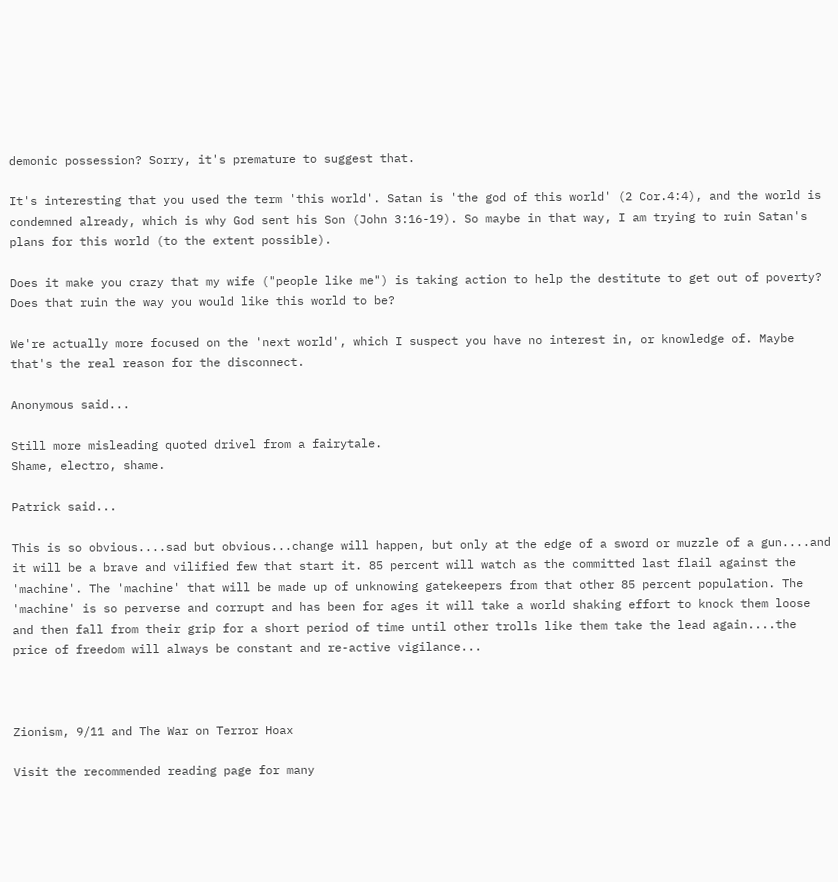demonic possession? Sorry, it's premature to suggest that.

It's interesting that you used the term 'this world'. Satan is 'the god of this world' (2 Cor.4:4), and the world is condemned already, which is why God sent his Son (John 3:16-19). So maybe in that way, I am trying to ruin Satan's plans for this world (to the extent possible).

Does it make you crazy that my wife ("people like me") is taking action to help the destitute to get out of poverty? Does that ruin the way you would like this world to be?

We're actually more focused on the 'next world', which I suspect you have no interest in, or knowledge of. Maybe that's the real reason for the disconnect.

Anonymous said...

Still more misleading quoted drivel from a fairytale.
Shame, electro, shame.

Patrick said...

This is so obvious....sad but obvious...change will happen, but only at the edge of a sword or muzzle of a gun....and it will be a brave and vilified few that start it. 85 percent will watch as the committed last flail against the 'machine'. The 'machine' that will be made up of unknowing gatekeepers from that other 85 percent population. The 'machine' is so perverse and corrupt and has been for ages it will take a world shaking effort to knock them loose and then fall from their grip for a short period of time until other trolls like them take the lead again....the price of freedom will always be constant and re-active vigilance...



Zionism, 9/11 and The War on Terror Hoax

Visit the recommended reading page for many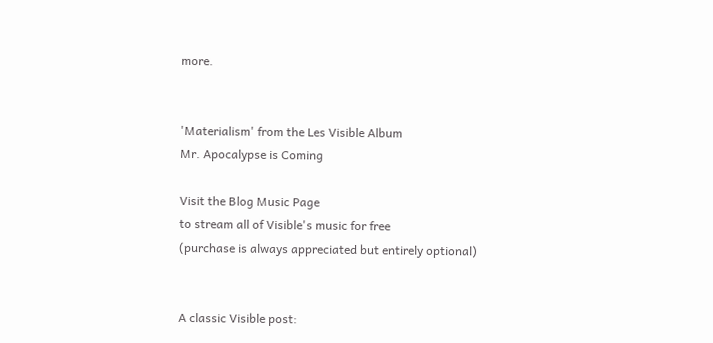more.


'Materialism' from the Les Visible Album
Mr. Apocalypse is Coming

Visit the Blog Music Page
to stream all of Visible's music for free
(purchase is always appreciated but entirely optional)


A classic Visible post: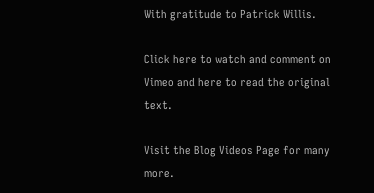With gratitude to Patrick Willis.

Click here to watch and comment on Vimeo and here to read the original text.

Visit the Blog Videos Page for many more.